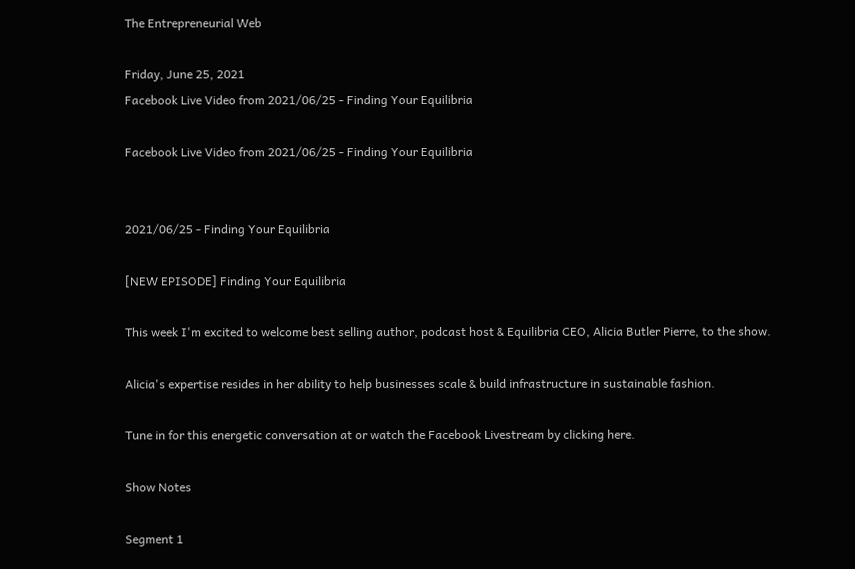The Entrepreneurial Web

Friday, June 25, 2021
Facebook Live Video from 2021/06/25 - Finding Your Equilibria

Facebook Live Video from 2021/06/25 - Finding Your Equilibria


2021/06/25 - Finding Your Equilibria

[NEW EPISODE] Finding Your Equilibria

This week I'm excited to welcome best selling author, podcast host & Equilibria CEO, Alicia Butler Pierre, to the show.

Alicia's expertise resides in her ability to help businesses scale & build infrastructure in sustainable fashion.

Tune in for this energetic conversation at or watch the Facebook Livestream by clicking here.

Show Notes

Segment 1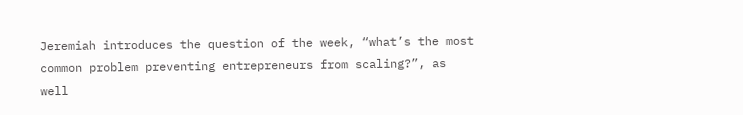Jeremiah introduces the question of the week, “what’s the most common problem preventing entrepreneurs from scaling?”, as well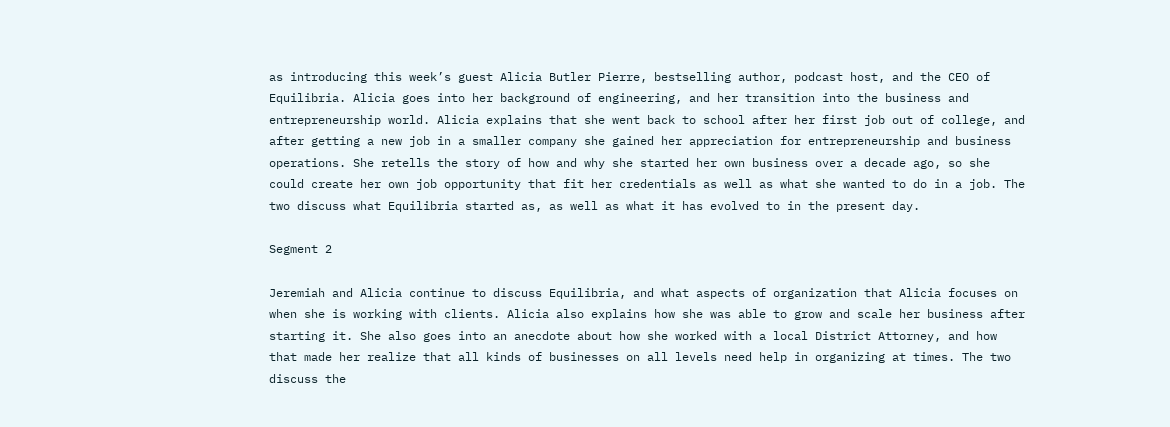as introducing this week’s guest Alicia Butler Pierre, bestselling author, podcast host, and the CEO of Equilibria. Alicia goes into her background of engineering, and her transition into the business and entrepreneurship world. Alicia explains that she went back to school after her first job out of college, and after getting a new job in a smaller company she gained her appreciation for entrepreneurship and business operations. She retells the story of how and why she started her own business over a decade ago, so she could create her own job opportunity that fit her credentials as well as what she wanted to do in a job. The two discuss what Equilibria started as, as well as what it has evolved to in the present day.

Segment 2

Jeremiah and Alicia continue to discuss Equilibria, and what aspects of organization that Alicia focuses on when she is working with clients. Alicia also explains how she was able to grow and scale her business after starting it. She also goes into an anecdote about how she worked with a local District Attorney, and how that made her realize that all kinds of businesses on all levels need help in organizing at times. The two discuss the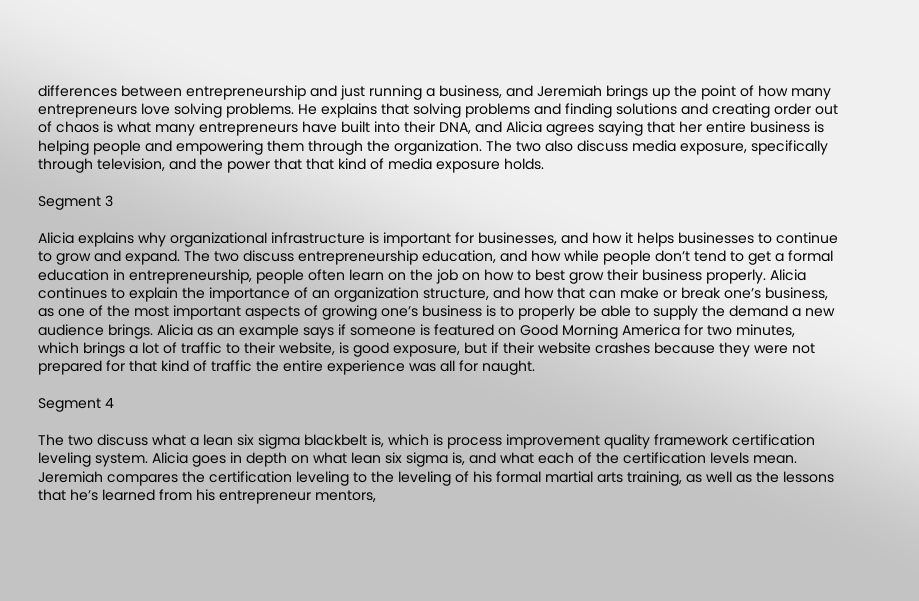differences between entrepreneurship and just running a business, and Jeremiah brings up the point of how many entrepreneurs love solving problems. He explains that solving problems and finding solutions and creating order out of chaos is what many entrepreneurs have built into their DNA, and Alicia agrees saying that her entire business is helping people and empowering them through the organization. The two also discuss media exposure, specifically through television, and the power that that kind of media exposure holds.

Segment 3

Alicia explains why organizational infrastructure is important for businesses, and how it helps businesses to continue to grow and expand. The two discuss entrepreneurship education, and how while people don’t tend to get a formal education in entrepreneurship, people often learn on the job on how to best grow their business properly. Alicia continues to explain the importance of an organization structure, and how that can make or break one’s business, as one of the most important aspects of growing one’s business is to properly be able to supply the demand a new audience brings. Alicia as an example says if someone is featured on Good Morning America for two minutes, which brings a lot of traffic to their website, is good exposure, but if their website crashes because they were not prepared for that kind of traffic the entire experience was all for naught.

Segment 4

The two discuss what a lean six sigma blackbelt is, which is process improvement quality framework certification leveling system. Alicia goes in depth on what lean six sigma is, and what each of the certification levels mean. Jeremiah compares the certification leveling to the leveling of his formal martial arts training, as well as the lessons that he’s learned from his entrepreneur mentors,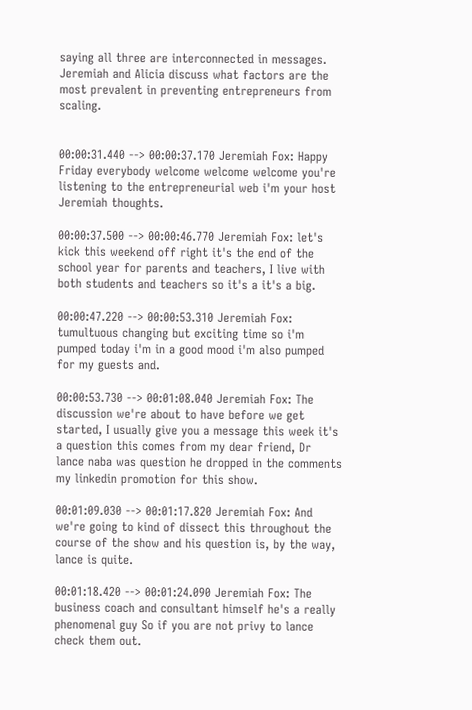saying all three are interconnected in messages. Jeremiah and Alicia discuss what factors are the most prevalent in preventing entrepreneurs from scaling.


00:00:31.440 --> 00:00:37.170 Jeremiah Fox: Happy Friday everybody welcome welcome welcome you're listening to the entrepreneurial web i'm your host Jeremiah thoughts.

00:00:37.500 --> 00:00:46.770 Jeremiah Fox: let's kick this weekend off right it's the end of the school year for parents and teachers, I live with both students and teachers so it's a it's a big.

00:00:47.220 --> 00:00:53.310 Jeremiah Fox: tumultuous changing but exciting time so i'm pumped today i'm in a good mood i'm also pumped for my guests and.

00:00:53.730 --> 00:01:08.040 Jeremiah Fox: The discussion we're about to have before we get started, I usually give you a message this week it's a question this comes from my dear friend, Dr lance naba was question he dropped in the comments my linkedin promotion for this show.

00:01:09.030 --> 00:01:17.820 Jeremiah Fox: And we're going to kind of dissect this throughout the course of the show and his question is, by the way, lance is quite.

00:01:18.420 --> 00:01:24.090 Jeremiah Fox: The business coach and consultant himself he's a really phenomenal guy So if you are not privy to lance check them out.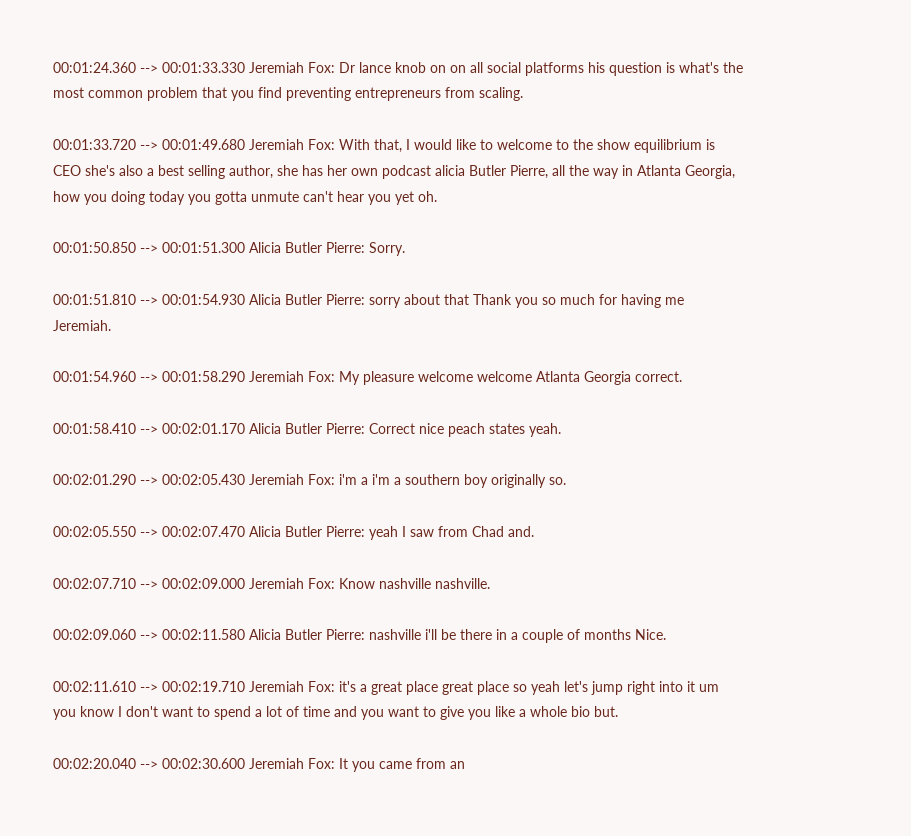00:01:24.360 --> 00:01:33.330 Jeremiah Fox: Dr lance knob on on all social platforms his question is what's the most common problem that you find preventing entrepreneurs from scaling.

00:01:33.720 --> 00:01:49.680 Jeremiah Fox: With that, I would like to welcome to the show equilibrium is CEO she's also a best selling author, she has her own podcast alicia Butler Pierre, all the way in Atlanta Georgia, how you doing today you gotta unmute can't hear you yet oh.

00:01:50.850 --> 00:01:51.300 Alicia Butler Pierre: Sorry.

00:01:51.810 --> 00:01:54.930 Alicia Butler Pierre: sorry about that Thank you so much for having me Jeremiah.

00:01:54.960 --> 00:01:58.290 Jeremiah Fox: My pleasure welcome welcome Atlanta Georgia correct.

00:01:58.410 --> 00:02:01.170 Alicia Butler Pierre: Correct nice peach states yeah.

00:02:01.290 --> 00:02:05.430 Jeremiah Fox: i'm a i'm a southern boy originally so.

00:02:05.550 --> 00:02:07.470 Alicia Butler Pierre: yeah I saw from Chad and.

00:02:07.710 --> 00:02:09.000 Jeremiah Fox: Know nashville nashville.

00:02:09.060 --> 00:02:11.580 Alicia Butler Pierre: nashville i'll be there in a couple of months Nice.

00:02:11.610 --> 00:02:19.710 Jeremiah Fox: it's a great place great place so yeah let's jump right into it um you know I don't want to spend a lot of time and you want to give you like a whole bio but.

00:02:20.040 --> 00:02:30.600 Jeremiah Fox: It you came from an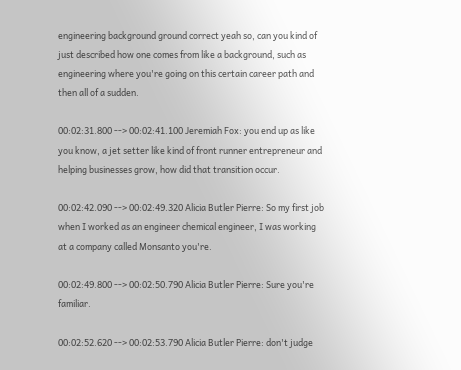engineering background ground correct yeah so, can you kind of just described how one comes from like a background, such as engineering where you're going on this certain career path and then all of a sudden.

00:02:31.800 --> 00:02:41.100 Jeremiah Fox: you end up as like you know, a jet setter like kind of front runner entrepreneur and helping businesses grow, how did that transition occur.

00:02:42.090 --> 00:02:49.320 Alicia Butler Pierre: So my first job when I worked as an engineer chemical engineer, I was working at a company called Monsanto you're.

00:02:49.800 --> 00:02:50.790 Alicia Butler Pierre: Sure you're familiar.

00:02:52.620 --> 00:02:53.790 Alicia Butler Pierre: don't judge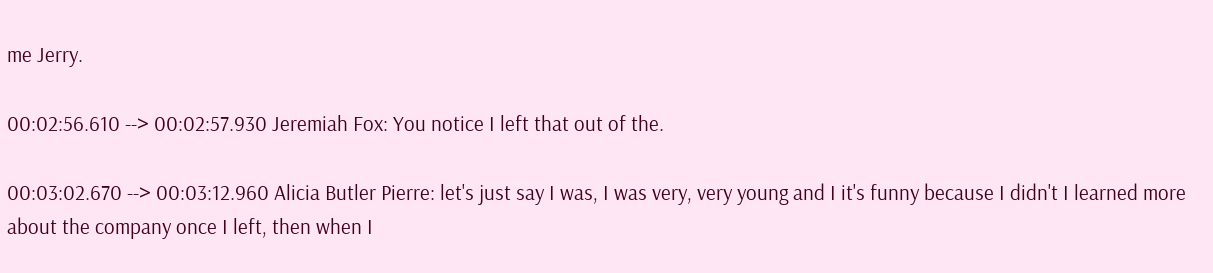me Jerry.

00:02:56.610 --> 00:02:57.930 Jeremiah Fox: You notice I left that out of the.

00:03:02.670 --> 00:03:12.960 Alicia Butler Pierre: let's just say I was, I was very, very young and I it's funny because I didn't I learned more about the company once I left, then when I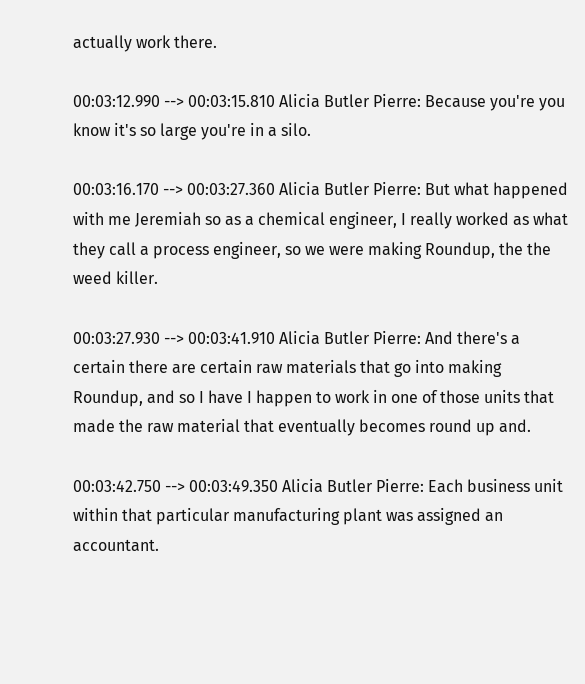actually work there.

00:03:12.990 --> 00:03:15.810 Alicia Butler Pierre: Because you're you know it's so large you're in a silo.

00:03:16.170 --> 00:03:27.360 Alicia Butler Pierre: But what happened with me Jeremiah so as a chemical engineer, I really worked as what they call a process engineer, so we were making Roundup, the the weed killer.

00:03:27.930 --> 00:03:41.910 Alicia Butler Pierre: And there's a certain there are certain raw materials that go into making Roundup, and so I have I happen to work in one of those units that made the raw material that eventually becomes round up and.

00:03:42.750 --> 00:03:49.350 Alicia Butler Pierre: Each business unit within that particular manufacturing plant was assigned an accountant.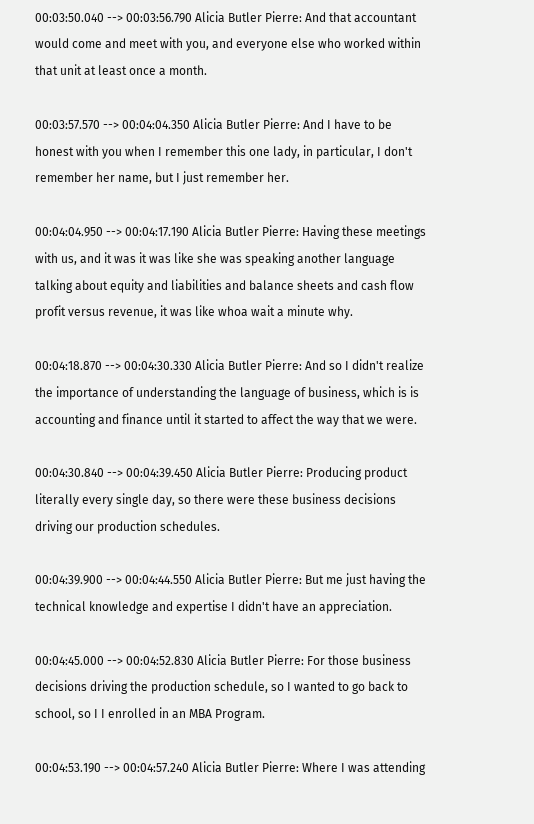00:03:50.040 --> 00:03:56.790 Alicia Butler Pierre: And that accountant would come and meet with you, and everyone else who worked within that unit at least once a month.

00:03:57.570 --> 00:04:04.350 Alicia Butler Pierre: And I have to be honest with you when I remember this one lady, in particular, I don't remember her name, but I just remember her.

00:04:04.950 --> 00:04:17.190 Alicia Butler Pierre: Having these meetings with us, and it was it was like she was speaking another language talking about equity and liabilities and balance sheets and cash flow profit versus revenue, it was like whoa wait a minute why.

00:04:18.870 --> 00:04:30.330 Alicia Butler Pierre: And so I didn't realize the importance of understanding the language of business, which is is accounting and finance until it started to affect the way that we were.

00:04:30.840 --> 00:04:39.450 Alicia Butler Pierre: Producing product literally every single day, so there were these business decisions driving our production schedules.

00:04:39.900 --> 00:04:44.550 Alicia Butler Pierre: But me just having the technical knowledge and expertise I didn't have an appreciation.

00:04:45.000 --> 00:04:52.830 Alicia Butler Pierre: For those business decisions driving the production schedule, so I wanted to go back to school, so I I enrolled in an MBA Program.

00:04:53.190 --> 00:04:57.240 Alicia Butler Pierre: Where I was attending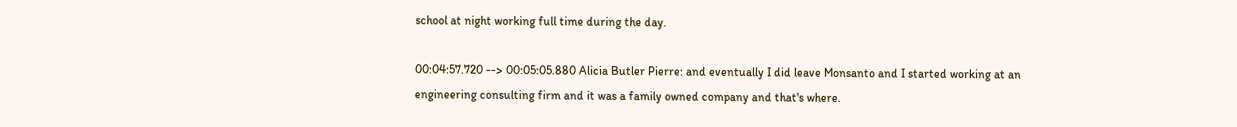school at night working full time during the day.

00:04:57.720 --> 00:05:05.880 Alicia Butler Pierre: and eventually I did leave Monsanto and I started working at an engineering consulting firm and it was a family owned company and that's where.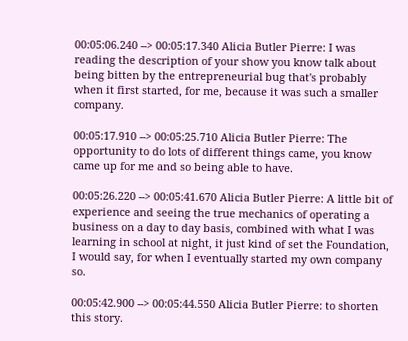00:05:06.240 --> 00:05:17.340 Alicia Butler Pierre: I was reading the description of your show you know talk about being bitten by the entrepreneurial bug that's probably when it first started, for me, because it was such a smaller company.

00:05:17.910 --> 00:05:25.710 Alicia Butler Pierre: The opportunity to do lots of different things came, you know came up for me and so being able to have.

00:05:26.220 --> 00:05:41.670 Alicia Butler Pierre: A little bit of experience and seeing the true mechanics of operating a business on a day to day basis, combined with what I was learning in school at night, it just kind of set the Foundation, I would say, for when I eventually started my own company so.

00:05:42.900 --> 00:05:44.550 Alicia Butler Pierre: to shorten this story.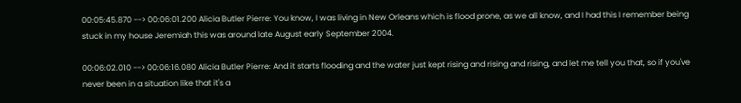00:05:45.870 --> 00:06:01.200 Alicia Butler Pierre: You know, I was living in New Orleans which is flood prone, as we all know, and I had this I remember being stuck in my house Jeremiah this was around late August early September 2004.

00:06:02.010 --> 00:06:16.080 Alicia Butler Pierre: And it starts flooding and the water just kept rising and rising and rising, and let me tell you that, so if you've never been in a situation like that it's a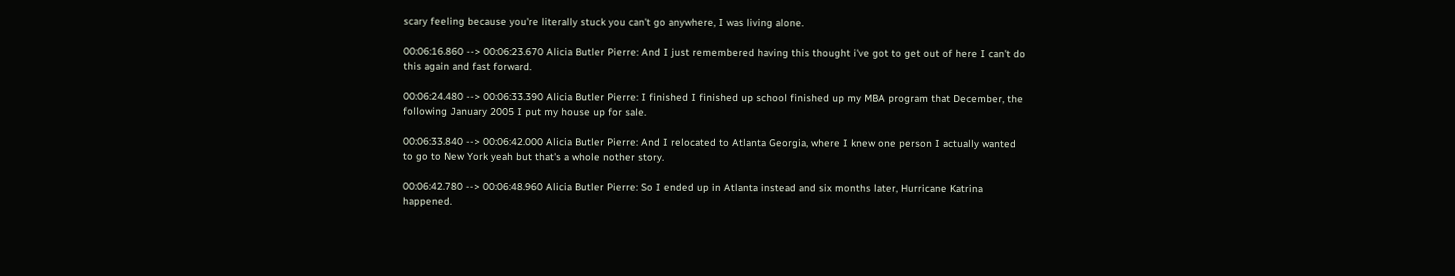scary feeling because you're literally stuck you can't go anywhere, I was living alone.

00:06:16.860 --> 00:06:23.670 Alicia Butler Pierre: And I just remembered having this thought i've got to get out of here I can't do this again and fast forward.

00:06:24.480 --> 00:06:33.390 Alicia Butler Pierre: I finished I finished up school finished up my MBA program that December, the following January 2005 I put my house up for sale.

00:06:33.840 --> 00:06:42.000 Alicia Butler Pierre: And I relocated to Atlanta Georgia, where I knew one person I actually wanted to go to New York yeah but that's a whole nother story.

00:06:42.780 --> 00:06:48.960 Alicia Butler Pierre: So I ended up in Atlanta instead and six months later, Hurricane Katrina happened.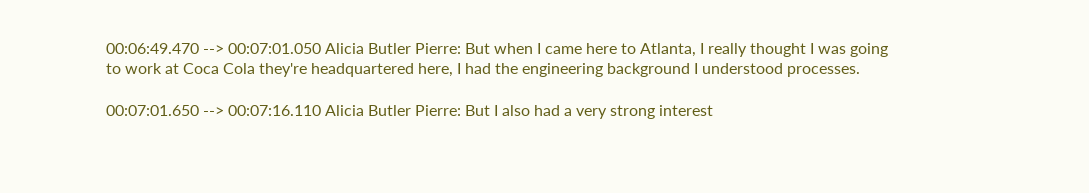00:06:49.470 --> 00:07:01.050 Alicia Butler Pierre: But when I came here to Atlanta, I really thought I was going to work at Coca Cola they're headquartered here, I had the engineering background I understood processes.

00:07:01.650 --> 00:07:16.110 Alicia Butler Pierre: But I also had a very strong interest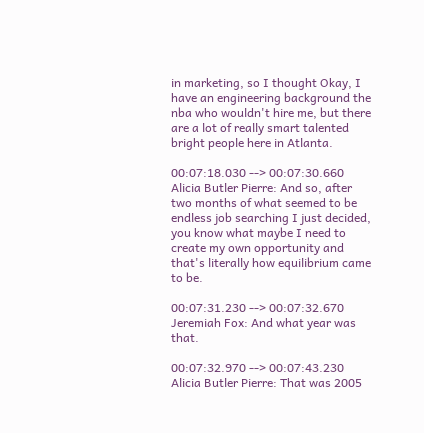in marketing, so I thought Okay, I have an engineering background the nba who wouldn't hire me, but there are a lot of really smart talented bright people here in Atlanta.

00:07:18.030 --> 00:07:30.660 Alicia Butler Pierre: And so, after two months of what seemed to be endless job searching I just decided, you know what maybe I need to create my own opportunity and that's literally how equilibrium came to be.

00:07:31.230 --> 00:07:32.670 Jeremiah Fox: And what year was that.

00:07:32.970 --> 00:07:43.230 Alicia Butler Pierre: That was 2005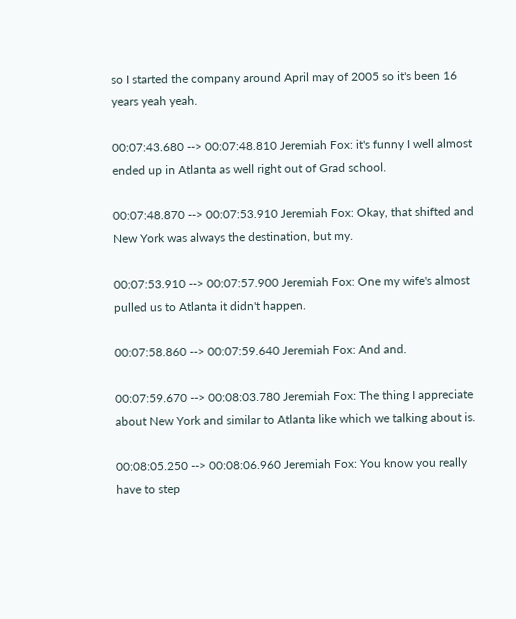so I started the company around April may of 2005 so it's been 16 years yeah yeah.

00:07:43.680 --> 00:07:48.810 Jeremiah Fox: it's funny I well almost ended up in Atlanta as well right out of Grad school.

00:07:48.870 --> 00:07:53.910 Jeremiah Fox: Okay, that shifted and New York was always the destination, but my.

00:07:53.910 --> 00:07:57.900 Jeremiah Fox: One my wife's almost pulled us to Atlanta it didn't happen.

00:07:58.860 --> 00:07:59.640 Jeremiah Fox: And and.

00:07:59.670 --> 00:08:03.780 Jeremiah Fox: The thing I appreciate about New York and similar to Atlanta like which we talking about is.

00:08:05.250 --> 00:08:06.960 Jeremiah Fox: You know you really have to step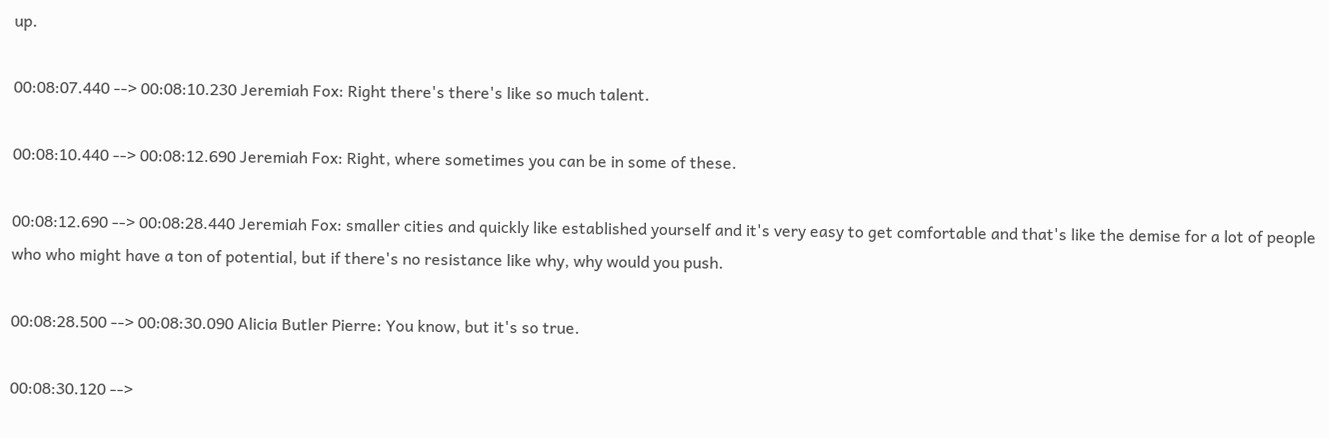up.

00:08:07.440 --> 00:08:10.230 Jeremiah Fox: Right there's there's like so much talent.

00:08:10.440 --> 00:08:12.690 Jeremiah Fox: Right, where sometimes you can be in some of these.

00:08:12.690 --> 00:08:28.440 Jeremiah Fox: smaller cities and quickly like established yourself and it's very easy to get comfortable and that's like the demise for a lot of people who who might have a ton of potential, but if there's no resistance like why, why would you push.

00:08:28.500 --> 00:08:30.090 Alicia Butler Pierre: You know, but it's so true.

00:08:30.120 -->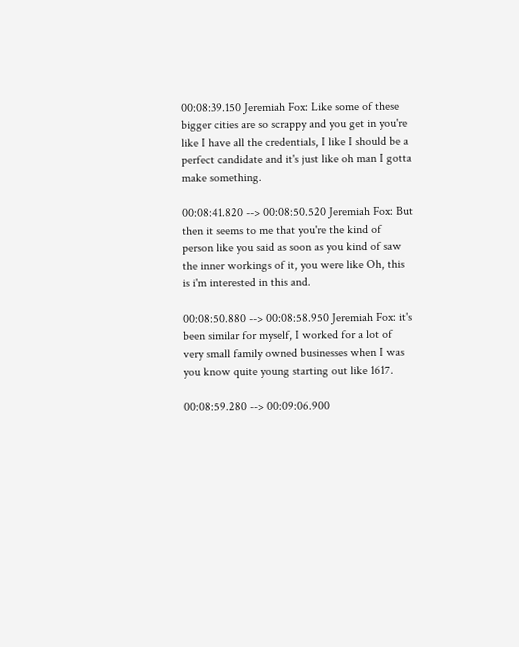00:08:39.150 Jeremiah Fox: Like some of these bigger cities are so scrappy and you get in you're like I have all the credentials, I like I should be a perfect candidate and it's just like oh man I gotta make something.

00:08:41.820 --> 00:08:50.520 Jeremiah Fox: But then it seems to me that you're the kind of person like you said as soon as you kind of saw the inner workings of it, you were like Oh, this is i'm interested in this and.

00:08:50.880 --> 00:08:58.950 Jeremiah Fox: it's been similar for myself, I worked for a lot of very small family owned businesses when I was you know quite young starting out like 1617.

00:08:59.280 --> 00:09:06.900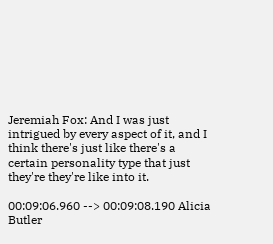Jeremiah Fox: And I was just intrigued by every aspect of it, and I think there's just like there's a certain personality type that just they're they're like into it.

00:09:06.960 --> 00:09:08.190 Alicia Butler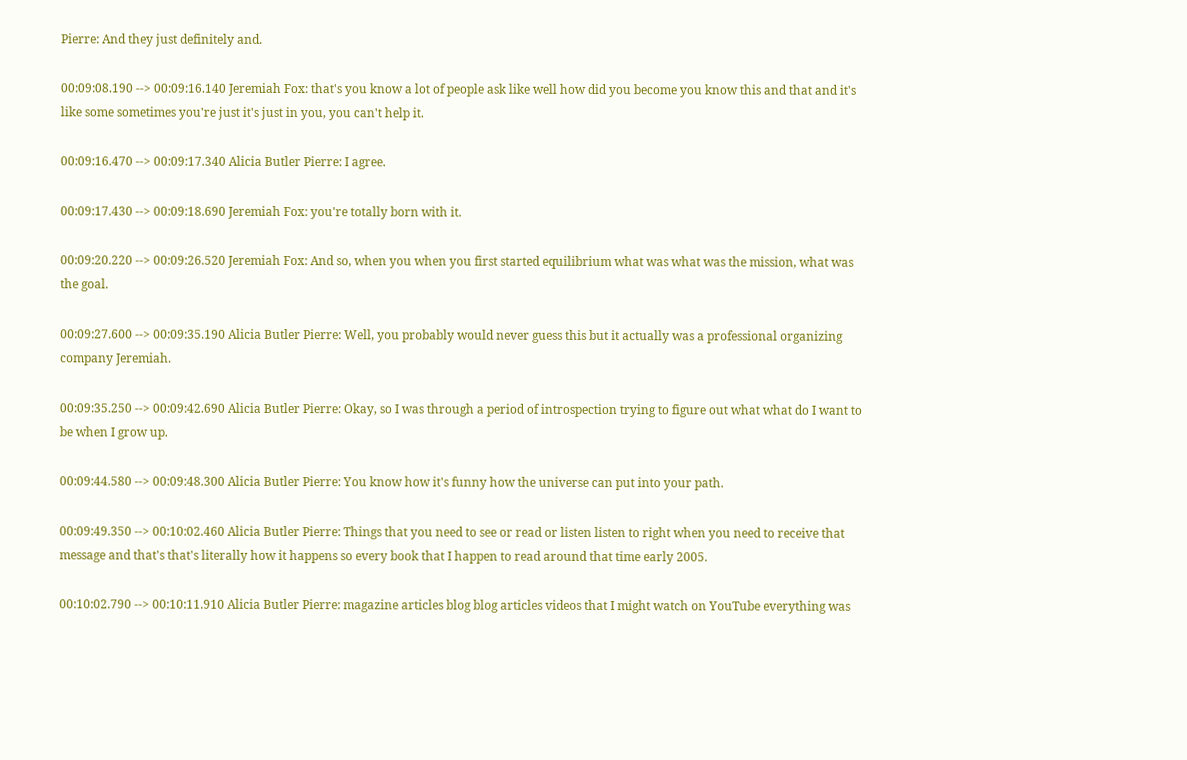Pierre: And they just definitely and.

00:09:08.190 --> 00:09:16.140 Jeremiah Fox: that's you know a lot of people ask like well how did you become you know this and that and it's like some sometimes you're just it's just in you, you can't help it.

00:09:16.470 --> 00:09:17.340 Alicia Butler Pierre: I agree.

00:09:17.430 --> 00:09:18.690 Jeremiah Fox: you're totally born with it.

00:09:20.220 --> 00:09:26.520 Jeremiah Fox: And so, when you when you first started equilibrium what was what was the mission, what was the goal.

00:09:27.600 --> 00:09:35.190 Alicia Butler Pierre: Well, you probably would never guess this but it actually was a professional organizing company Jeremiah.

00:09:35.250 --> 00:09:42.690 Alicia Butler Pierre: Okay, so I was through a period of introspection trying to figure out what what do I want to be when I grow up.

00:09:44.580 --> 00:09:48.300 Alicia Butler Pierre: You know how it's funny how the universe can put into your path.

00:09:49.350 --> 00:10:02.460 Alicia Butler Pierre: Things that you need to see or read or listen listen to right when you need to receive that message and that's that's literally how it happens so every book that I happen to read around that time early 2005.

00:10:02.790 --> 00:10:11.910 Alicia Butler Pierre: magazine articles blog blog articles videos that I might watch on YouTube everything was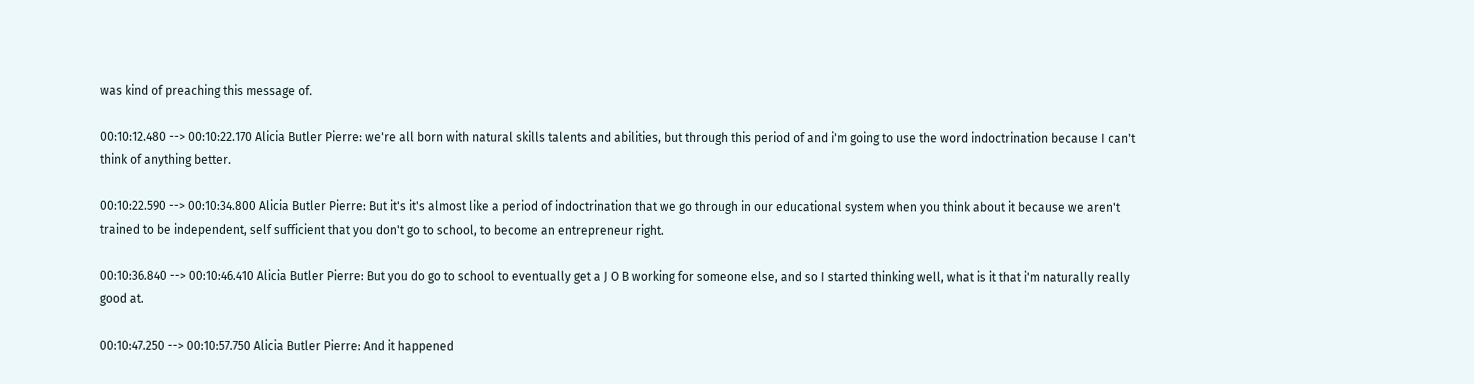was kind of preaching this message of.

00:10:12.480 --> 00:10:22.170 Alicia Butler Pierre: we're all born with natural skills talents and abilities, but through this period of and i'm going to use the word indoctrination because I can't think of anything better.

00:10:22.590 --> 00:10:34.800 Alicia Butler Pierre: But it's it's almost like a period of indoctrination that we go through in our educational system when you think about it because we aren't trained to be independent, self sufficient that you don't go to school, to become an entrepreneur right.

00:10:36.840 --> 00:10:46.410 Alicia Butler Pierre: But you do go to school to eventually get a J O B working for someone else, and so I started thinking well, what is it that i'm naturally really good at.

00:10:47.250 --> 00:10:57.750 Alicia Butler Pierre: And it happened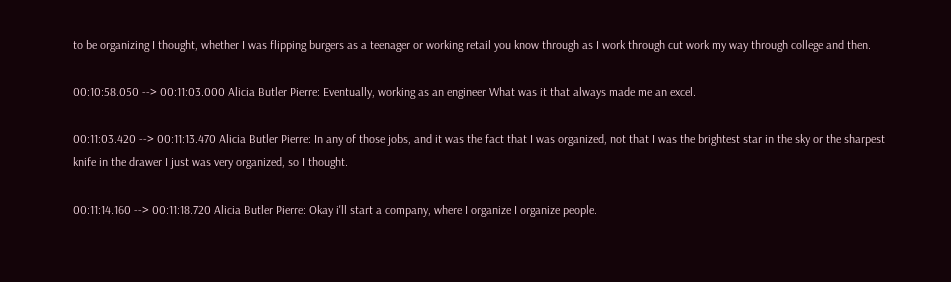to be organizing I thought, whether I was flipping burgers as a teenager or working retail you know through as I work through cut work my way through college and then.

00:10:58.050 --> 00:11:03.000 Alicia Butler Pierre: Eventually, working as an engineer What was it that always made me an excel.

00:11:03.420 --> 00:11:13.470 Alicia Butler Pierre: In any of those jobs, and it was the fact that I was organized, not that I was the brightest star in the sky or the sharpest knife in the drawer I just was very organized, so I thought.

00:11:14.160 --> 00:11:18.720 Alicia Butler Pierre: Okay i'll start a company, where I organize I organize people.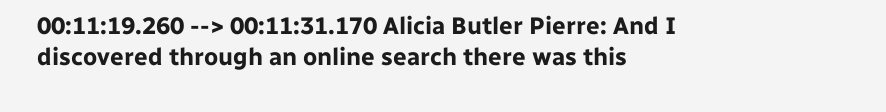00:11:19.260 --> 00:11:31.170 Alicia Butler Pierre: And I discovered through an online search there was this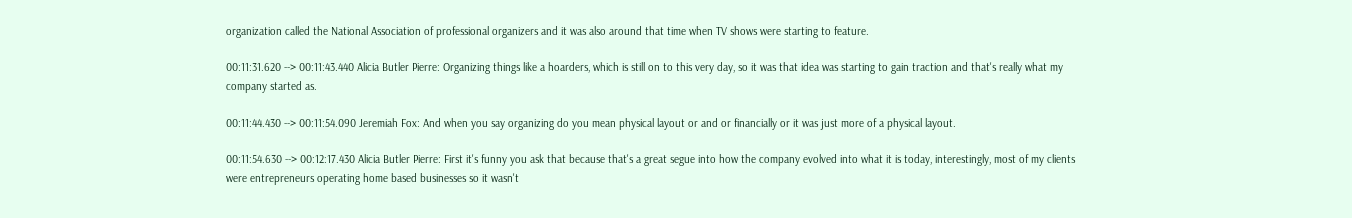organization called the National Association of professional organizers and it was also around that time when TV shows were starting to feature.

00:11:31.620 --> 00:11:43.440 Alicia Butler Pierre: Organizing things like a hoarders, which is still on to this very day, so it was that idea was starting to gain traction and that's really what my company started as.

00:11:44.430 --> 00:11:54.090 Jeremiah Fox: And when you say organizing do you mean physical layout or and or financially or it was just more of a physical layout.

00:11:54.630 --> 00:12:17.430 Alicia Butler Pierre: First it's funny you ask that because that's a great segue into how the company evolved into what it is today, interestingly, most of my clients were entrepreneurs operating home based businesses so it wasn't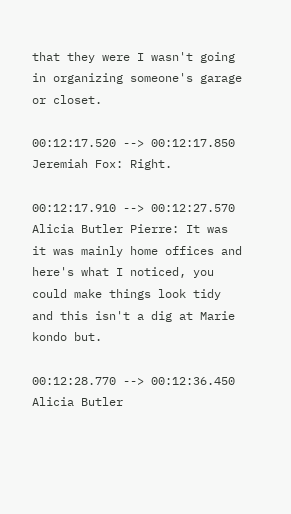that they were I wasn't going in organizing someone's garage or closet.

00:12:17.520 --> 00:12:17.850 Jeremiah Fox: Right.

00:12:17.910 --> 00:12:27.570 Alicia Butler Pierre: It was it was mainly home offices and here's what I noticed, you could make things look tidy and this isn't a dig at Marie kondo but.

00:12:28.770 --> 00:12:36.450 Alicia Butler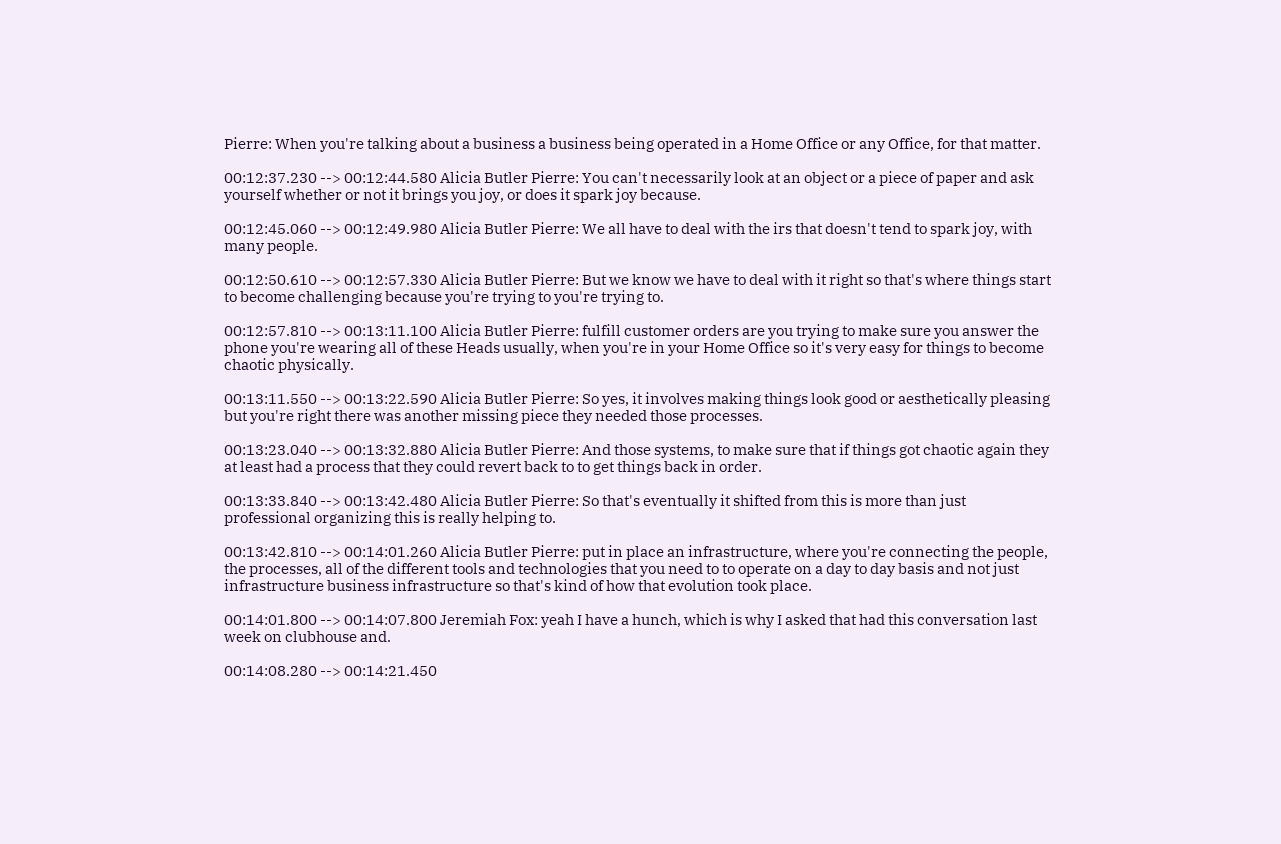Pierre: When you're talking about a business a business being operated in a Home Office or any Office, for that matter.

00:12:37.230 --> 00:12:44.580 Alicia Butler Pierre: You can't necessarily look at an object or a piece of paper and ask yourself whether or not it brings you joy, or does it spark joy because.

00:12:45.060 --> 00:12:49.980 Alicia Butler Pierre: We all have to deal with the irs that doesn't tend to spark joy, with many people.

00:12:50.610 --> 00:12:57.330 Alicia Butler Pierre: But we know we have to deal with it right so that's where things start to become challenging because you're trying to you're trying to.

00:12:57.810 --> 00:13:11.100 Alicia Butler Pierre: fulfill customer orders are you trying to make sure you answer the phone you're wearing all of these Heads usually, when you're in your Home Office so it's very easy for things to become chaotic physically.

00:13:11.550 --> 00:13:22.590 Alicia Butler Pierre: So yes, it involves making things look good or aesthetically pleasing but you're right there was another missing piece they needed those processes.

00:13:23.040 --> 00:13:32.880 Alicia Butler Pierre: And those systems, to make sure that if things got chaotic again they at least had a process that they could revert back to to get things back in order.

00:13:33.840 --> 00:13:42.480 Alicia Butler Pierre: So that's eventually it shifted from this is more than just professional organizing this is really helping to.

00:13:42.810 --> 00:14:01.260 Alicia Butler Pierre: put in place an infrastructure, where you're connecting the people, the processes, all of the different tools and technologies that you need to to operate on a day to day basis and not just infrastructure business infrastructure so that's kind of how that evolution took place.

00:14:01.800 --> 00:14:07.800 Jeremiah Fox: yeah I have a hunch, which is why I asked that had this conversation last week on clubhouse and.

00:14:08.280 --> 00:14:21.450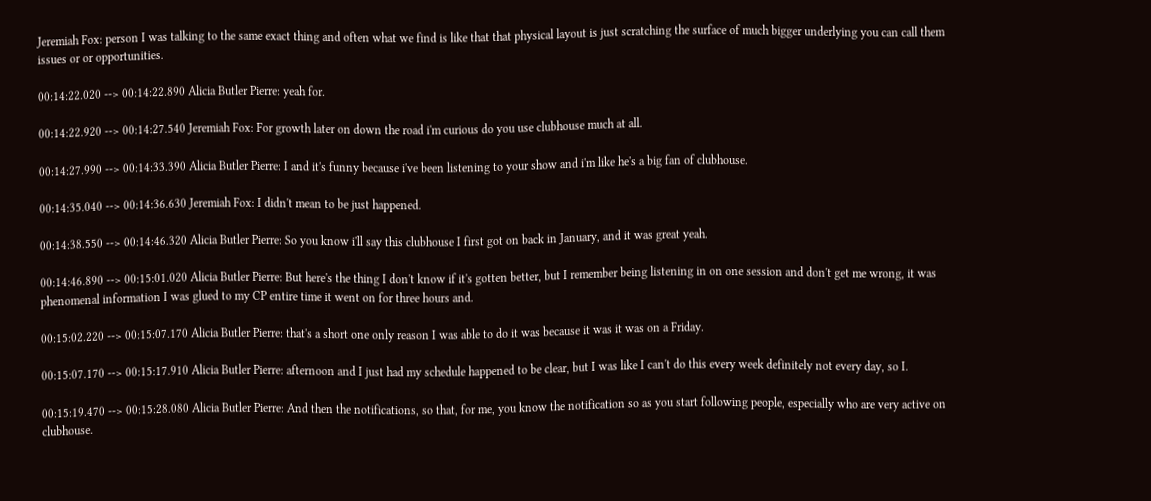Jeremiah Fox: person I was talking to the same exact thing and often what we find is like that that physical layout is just scratching the surface of much bigger underlying you can call them issues or or opportunities.

00:14:22.020 --> 00:14:22.890 Alicia Butler Pierre: yeah for.

00:14:22.920 --> 00:14:27.540 Jeremiah Fox: For growth later on down the road i'm curious do you use clubhouse much at all.

00:14:27.990 --> 00:14:33.390 Alicia Butler Pierre: I and it's funny because i've been listening to your show and i'm like he's a big fan of clubhouse.

00:14:35.040 --> 00:14:36.630 Jeremiah Fox: I didn't mean to be just happened.

00:14:38.550 --> 00:14:46.320 Alicia Butler Pierre: So you know i'll say this clubhouse I first got on back in January, and it was great yeah.

00:14:46.890 --> 00:15:01.020 Alicia Butler Pierre: But here's the thing I don't know if it's gotten better, but I remember being listening in on one session and don't get me wrong, it was phenomenal information I was glued to my CP entire time it went on for three hours and.

00:15:02.220 --> 00:15:07.170 Alicia Butler Pierre: that's a short one only reason I was able to do it was because it was it was on a Friday.

00:15:07.170 --> 00:15:17.910 Alicia Butler Pierre: afternoon and I just had my schedule happened to be clear, but I was like I can't do this every week definitely not every day, so I.

00:15:19.470 --> 00:15:28.080 Alicia Butler Pierre: And then the notifications, so that, for me, you know the notification so as you start following people, especially who are very active on clubhouse.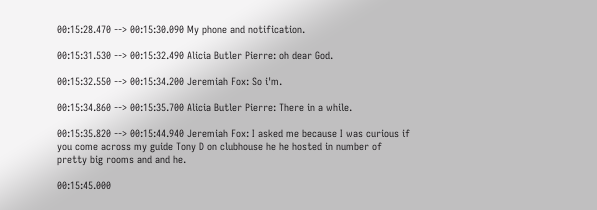00:15:28.470 --> 00:15:30.090 My phone and notification.

00:15:31.530 --> 00:15:32.490 Alicia Butler Pierre: oh dear God.

00:15:32.550 --> 00:15:34.200 Jeremiah Fox: So i'm.

00:15:34.860 --> 00:15:35.700 Alicia Butler Pierre: There in a while.

00:15:35.820 --> 00:15:44.940 Jeremiah Fox: I asked me because I was curious if you come across my guide Tony D on clubhouse he he hosted in number of pretty big rooms and and he.

00:15:45.000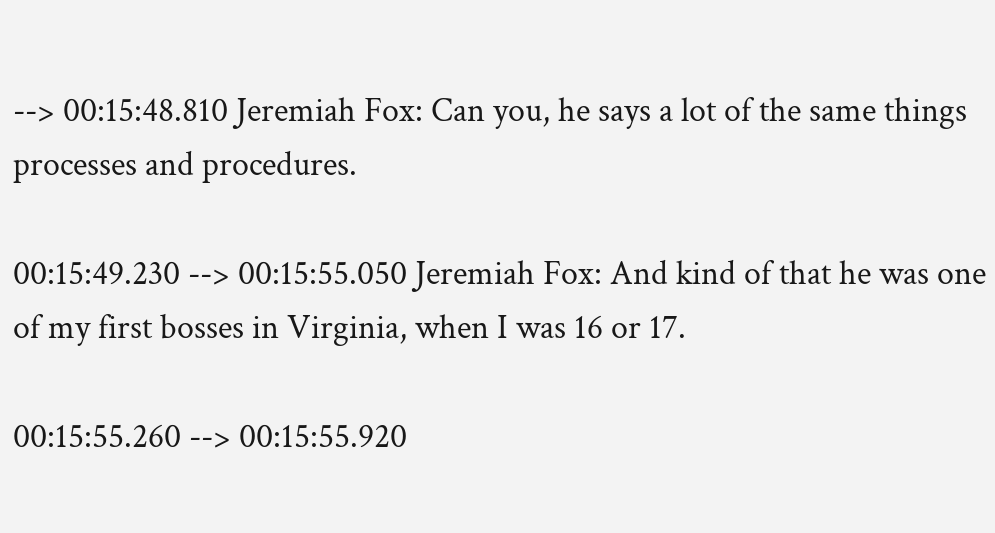--> 00:15:48.810 Jeremiah Fox: Can you, he says a lot of the same things processes and procedures.

00:15:49.230 --> 00:15:55.050 Jeremiah Fox: And kind of that he was one of my first bosses in Virginia, when I was 16 or 17.

00:15:55.260 --> 00:15:55.920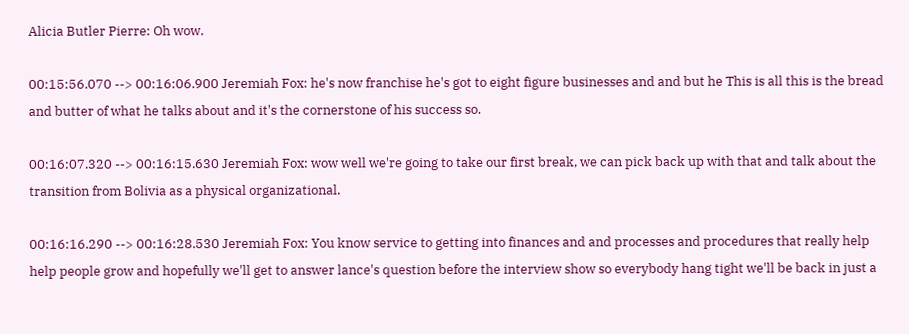Alicia Butler Pierre: Oh wow.

00:15:56.070 --> 00:16:06.900 Jeremiah Fox: he's now franchise he's got to eight figure businesses and and but he This is all this is the bread and butter of what he talks about and it's the cornerstone of his success so.

00:16:07.320 --> 00:16:15.630 Jeremiah Fox: wow well we're going to take our first break, we can pick back up with that and talk about the transition from Bolivia as a physical organizational.

00:16:16.290 --> 00:16:28.530 Jeremiah Fox: You know service to getting into finances and and processes and procedures that really help help people grow and hopefully we'll get to answer lance's question before the interview show so everybody hang tight we'll be back in just a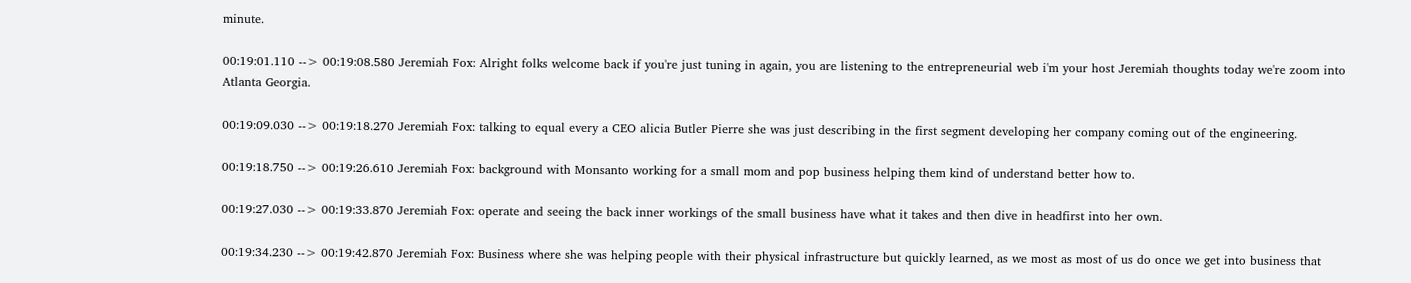minute.

00:19:01.110 --> 00:19:08.580 Jeremiah Fox: Alright folks welcome back if you're just tuning in again, you are listening to the entrepreneurial web i'm your host Jeremiah thoughts today we're zoom into Atlanta Georgia.

00:19:09.030 --> 00:19:18.270 Jeremiah Fox: talking to equal every a CEO alicia Butler Pierre she was just describing in the first segment developing her company coming out of the engineering.

00:19:18.750 --> 00:19:26.610 Jeremiah Fox: background with Monsanto working for a small mom and pop business helping them kind of understand better how to.

00:19:27.030 --> 00:19:33.870 Jeremiah Fox: operate and seeing the back inner workings of the small business have what it takes and then dive in headfirst into her own.

00:19:34.230 --> 00:19:42.870 Jeremiah Fox: Business where she was helping people with their physical infrastructure but quickly learned, as we most as most of us do once we get into business that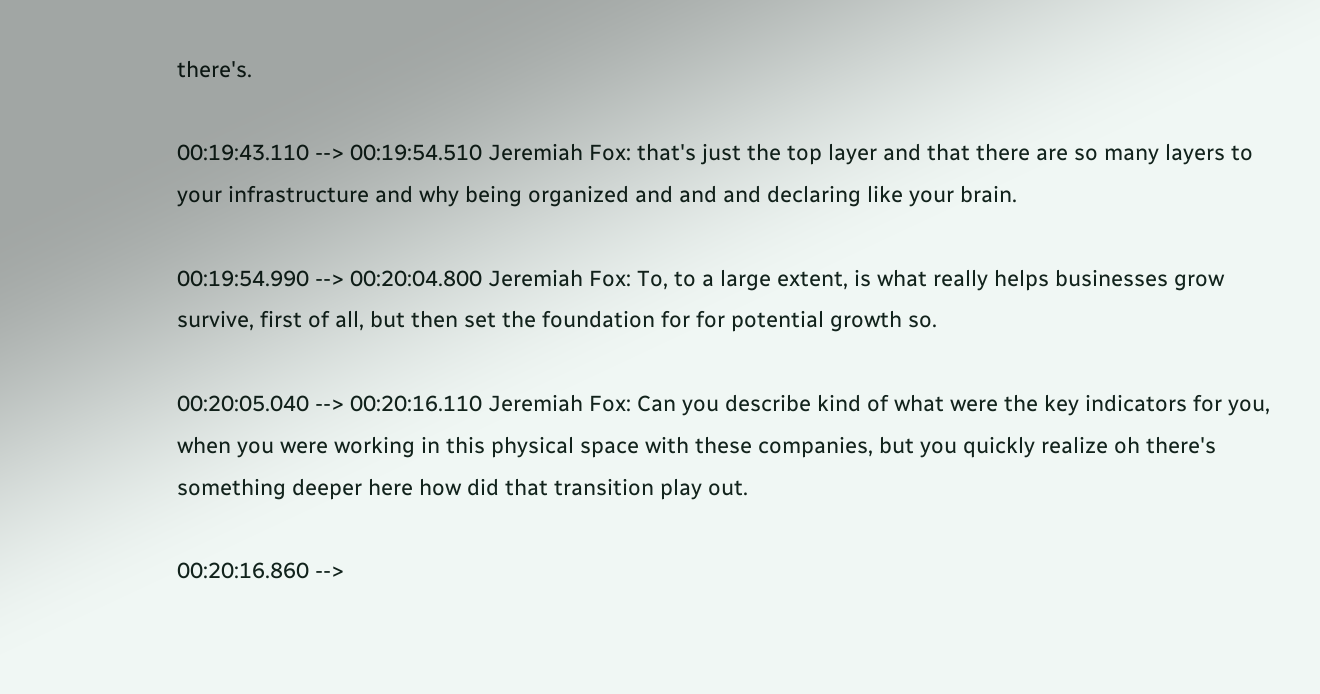there's.

00:19:43.110 --> 00:19:54.510 Jeremiah Fox: that's just the top layer and that there are so many layers to your infrastructure and why being organized and and and declaring like your brain.

00:19:54.990 --> 00:20:04.800 Jeremiah Fox: To, to a large extent, is what really helps businesses grow survive, first of all, but then set the foundation for for potential growth so.

00:20:05.040 --> 00:20:16.110 Jeremiah Fox: Can you describe kind of what were the key indicators for you, when you were working in this physical space with these companies, but you quickly realize oh there's something deeper here how did that transition play out.

00:20:16.860 -->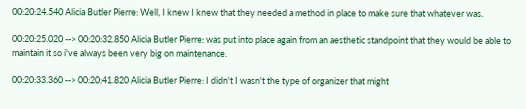00:20:24.540 Alicia Butler Pierre: Well, I knew I knew that they needed a method in place to make sure that whatever was.

00:20:25.020 --> 00:20:32.850 Alicia Butler Pierre: was put into place again from an aesthetic standpoint that they would be able to maintain it so i've always been very big on maintenance.

00:20:33.360 --> 00:20:41.820 Alicia Butler Pierre: I didn't I wasn't the type of organizer that might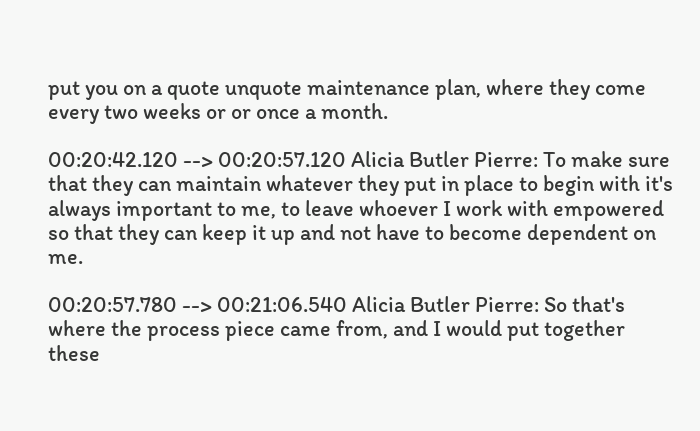put you on a quote unquote maintenance plan, where they come every two weeks or or once a month.

00:20:42.120 --> 00:20:57.120 Alicia Butler Pierre: To make sure that they can maintain whatever they put in place to begin with it's always important to me, to leave whoever I work with empowered so that they can keep it up and not have to become dependent on me.

00:20:57.780 --> 00:21:06.540 Alicia Butler Pierre: So that's where the process piece came from, and I would put together these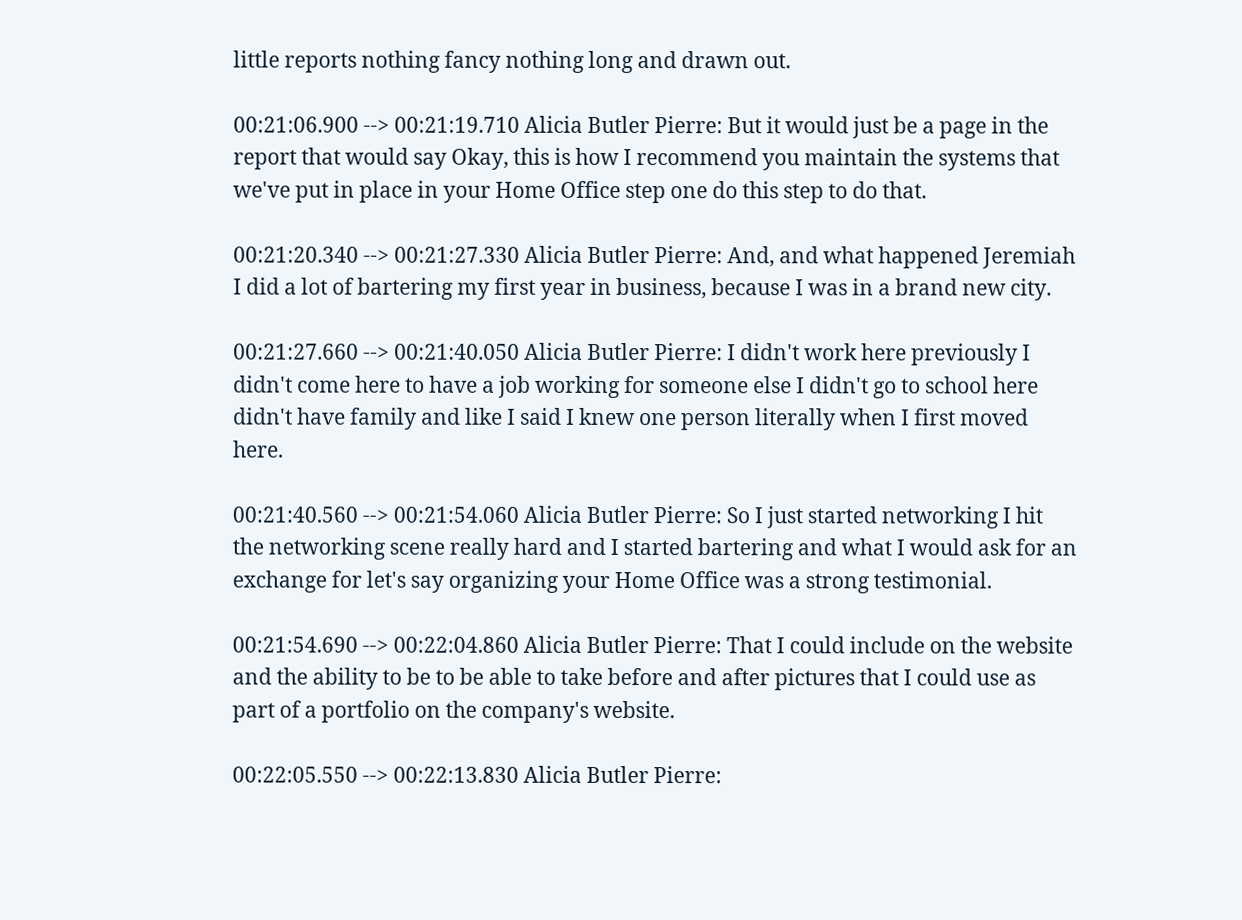little reports nothing fancy nothing long and drawn out.

00:21:06.900 --> 00:21:19.710 Alicia Butler Pierre: But it would just be a page in the report that would say Okay, this is how I recommend you maintain the systems that we've put in place in your Home Office step one do this step to do that.

00:21:20.340 --> 00:21:27.330 Alicia Butler Pierre: And, and what happened Jeremiah I did a lot of bartering my first year in business, because I was in a brand new city.

00:21:27.660 --> 00:21:40.050 Alicia Butler Pierre: I didn't work here previously I didn't come here to have a job working for someone else I didn't go to school here didn't have family and like I said I knew one person literally when I first moved here.

00:21:40.560 --> 00:21:54.060 Alicia Butler Pierre: So I just started networking I hit the networking scene really hard and I started bartering and what I would ask for an exchange for let's say organizing your Home Office was a strong testimonial.

00:21:54.690 --> 00:22:04.860 Alicia Butler Pierre: That I could include on the website and the ability to be to be able to take before and after pictures that I could use as part of a portfolio on the company's website.

00:22:05.550 --> 00:22:13.830 Alicia Butler Pierre: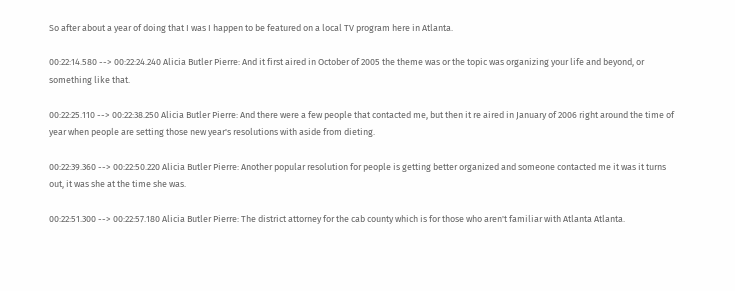So after about a year of doing that I was I happen to be featured on a local TV program here in Atlanta.

00:22:14.580 --> 00:22:24.240 Alicia Butler Pierre: And it first aired in October of 2005 the theme was or the topic was organizing your life and beyond, or something like that.

00:22:25.110 --> 00:22:38.250 Alicia Butler Pierre: And there were a few people that contacted me, but then it re aired in January of 2006 right around the time of year when people are setting those new year's resolutions with aside from dieting.

00:22:39.360 --> 00:22:50.220 Alicia Butler Pierre: Another popular resolution for people is getting better organized and someone contacted me it was it turns out, it was she at the time she was.

00:22:51.300 --> 00:22:57.180 Alicia Butler Pierre: The district attorney for the cab county which is for those who aren't familiar with Atlanta Atlanta.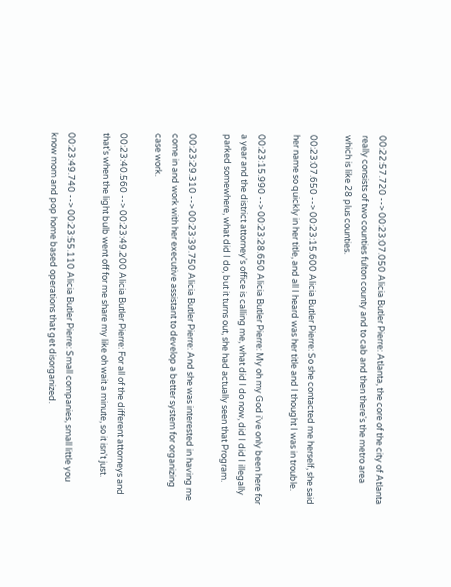00:22:57.720 --> 00:23:07.050 Alicia Butler Pierre: Atlanta, the core of the city of Atlanta really consists of two counties fulton county and to cab and then there's the metro area which is like 28 plus counties.

00:23:07.650 --> 00:23:15.600 Alicia Butler Pierre: So she contacted me herself, she said her name so quickly in her title, and all I heard was her title and I thought I was in trouble.

00:23:15.990 --> 00:23:28.650 Alicia Butler Pierre: My oh my God i've only been here for a year and the district attorney's office is calling me, what did I do now, did I did I illegally parked somewhere, what did I do, but it turns out, she had actually seen that Program.

00:23:29.310 --> 00:23:39.750 Alicia Butler Pierre: And she was interested in having me come in and work with her executive assistant to develop a better system for organizing case work.

00:23:40.560 --> 00:23:49.200 Alicia Butler Pierre: For all of the different attorneys and that's when the light bulb went off for me share my like oh wait a minute, so it isn't just.

00:23:49.740 --> 00:23:55.110 Alicia Butler Pierre: Small companies, small little you know mom and pop home based operations that get disorganized.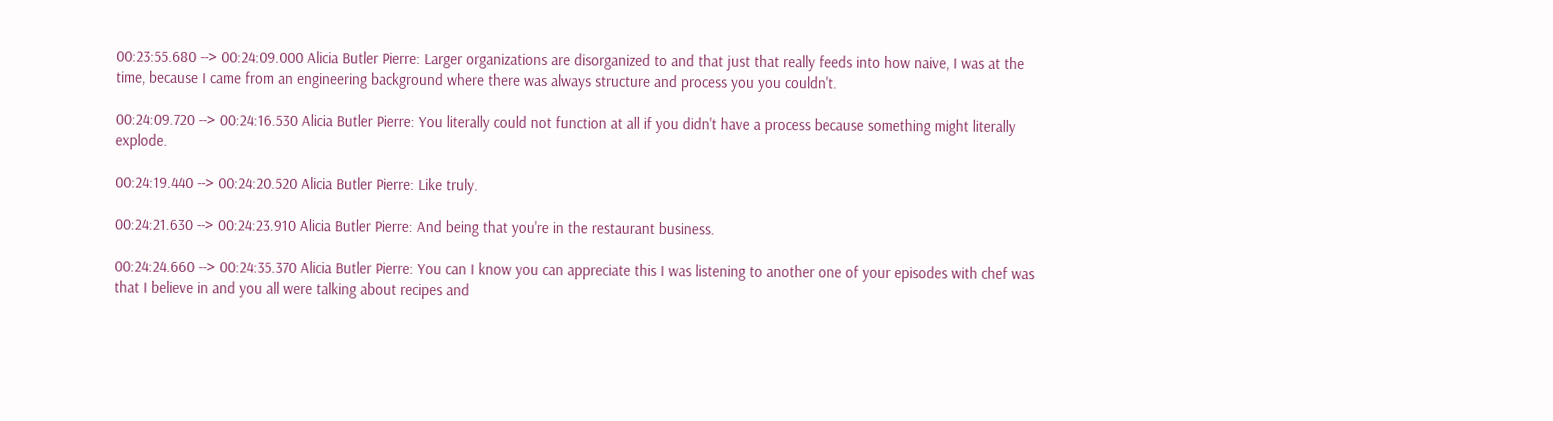00:23:55.680 --> 00:24:09.000 Alicia Butler Pierre: Larger organizations are disorganized to and that just that really feeds into how naive, I was at the time, because I came from an engineering background where there was always structure and process you you couldn't.

00:24:09.720 --> 00:24:16.530 Alicia Butler Pierre: You literally could not function at all if you didn't have a process because something might literally explode.

00:24:19.440 --> 00:24:20.520 Alicia Butler Pierre: Like truly.

00:24:21.630 --> 00:24:23.910 Alicia Butler Pierre: And being that you're in the restaurant business.

00:24:24.660 --> 00:24:35.370 Alicia Butler Pierre: You can I know you can appreciate this I was listening to another one of your episodes with chef was that I believe in and you all were talking about recipes and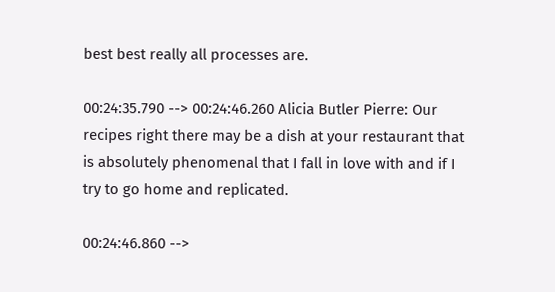best best really all processes are.

00:24:35.790 --> 00:24:46.260 Alicia Butler Pierre: Our recipes right there may be a dish at your restaurant that is absolutely phenomenal that I fall in love with and if I try to go home and replicated.

00:24:46.860 -->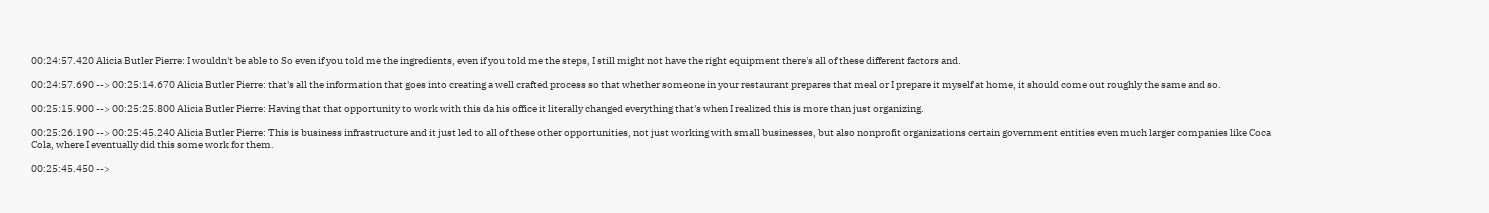00:24:57.420 Alicia Butler Pierre: I wouldn't be able to So even if you told me the ingredients, even if you told me the steps, I still might not have the right equipment there's all of these different factors and.

00:24:57.690 --> 00:25:14.670 Alicia Butler Pierre: that's all the information that goes into creating a well crafted process so that whether someone in your restaurant prepares that meal or I prepare it myself at home, it should come out roughly the same and so.

00:25:15.900 --> 00:25:25.800 Alicia Butler Pierre: Having that that opportunity to work with this da his office it literally changed everything that's when I realized this is more than just organizing.

00:25:26.190 --> 00:25:45.240 Alicia Butler Pierre: This is business infrastructure and it just led to all of these other opportunities, not just working with small businesses, but also nonprofit organizations certain government entities even much larger companies like Coca Cola, where I eventually did this some work for them.

00:25:45.450 -->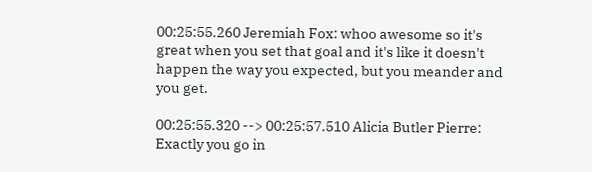00:25:55.260 Jeremiah Fox: whoo awesome so it's great when you set that goal and it's like it doesn't happen the way you expected, but you meander and you get.

00:25:55.320 --> 00:25:57.510 Alicia Butler Pierre: Exactly you go in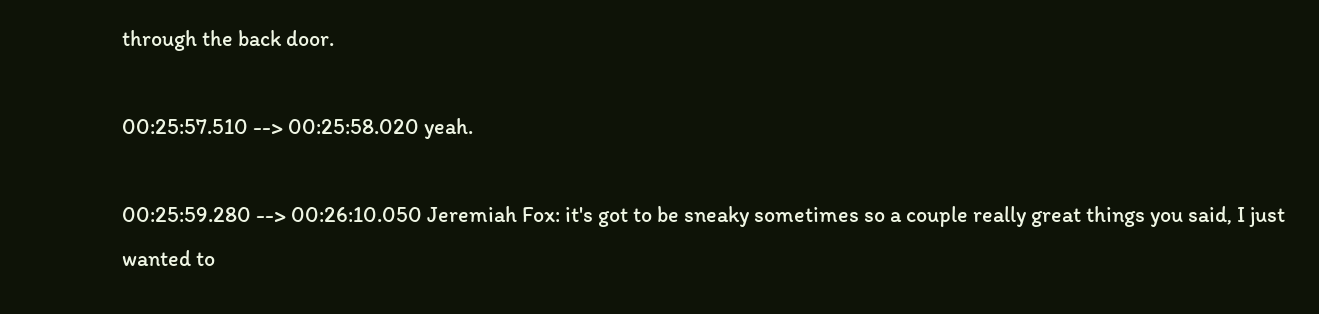through the back door.

00:25:57.510 --> 00:25:58.020 yeah.

00:25:59.280 --> 00:26:10.050 Jeremiah Fox: it's got to be sneaky sometimes so a couple really great things you said, I just wanted to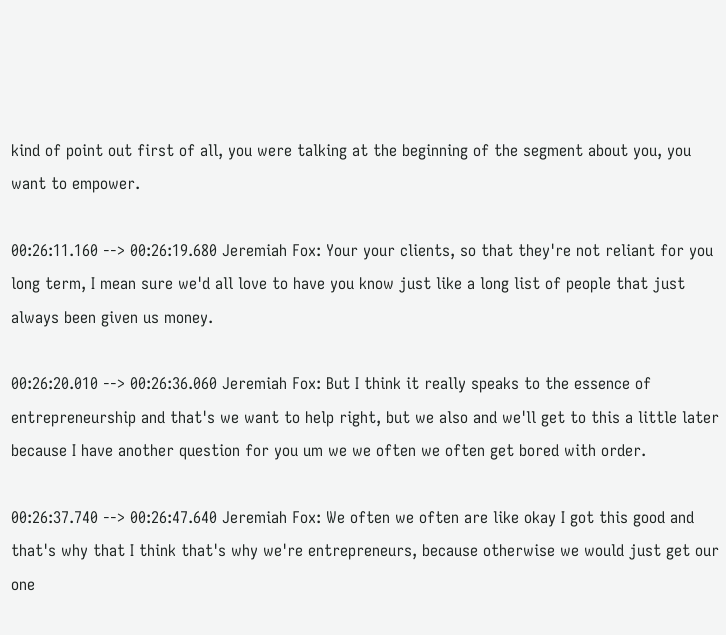kind of point out first of all, you were talking at the beginning of the segment about you, you want to empower.

00:26:11.160 --> 00:26:19.680 Jeremiah Fox: Your your clients, so that they're not reliant for you long term, I mean sure we'd all love to have you know just like a long list of people that just always been given us money.

00:26:20.010 --> 00:26:36.060 Jeremiah Fox: But I think it really speaks to the essence of entrepreneurship and that's we want to help right, but we also and we'll get to this a little later because I have another question for you um we we often we often get bored with order.

00:26:37.740 --> 00:26:47.640 Jeremiah Fox: We often we often are like okay I got this good and that's why that I think that's why we're entrepreneurs, because otherwise we would just get our one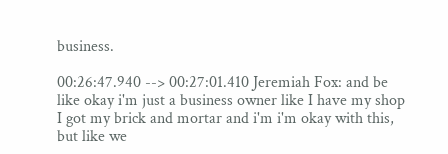business.

00:26:47.940 --> 00:27:01.410 Jeremiah Fox: and be like okay i'm just a business owner like I have my shop I got my brick and mortar and i'm i'm okay with this, but like we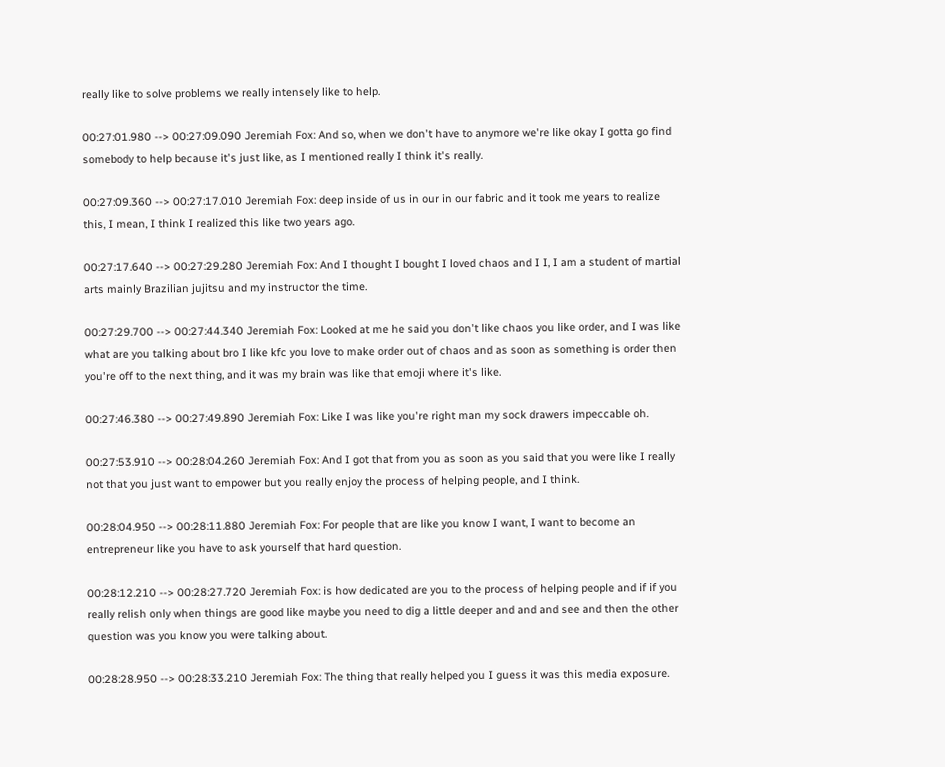really like to solve problems we really intensely like to help.

00:27:01.980 --> 00:27:09.090 Jeremiah Fox: And so, when we don't have to anymore we're like okay I gotta go find somebody to help because it's just like, as I mentioned really I think it's really.

00:27:09.360 --> 00:27:17.010 Jeremiah Fox: deep inside of us in our in our fabric and it took me years to realize this, I mean, I think I realized this like two years ago.

00:27:17.640 --> 00:27:29.280 Jeremiah Fox: And I thought I bought I loved chaos and I I, I am a student of martial arts mainly Brazilian jujitsu and my instructor the time.

00:27:29.700 --> 00:27:44.340 Jeremiah Fox: Looked at me he said you don't like chaos you like order, and I was like what are you talking about bro I like kfc you love to make order out of chaos and as soon as something is order then you're off to the next thing, and it was my brain was like that emoji where it's like.

00:27:46.380 --> 00:27:49.890 Jeremiah Fox: Like I was like you're right man my sock drawers impeccable oh.

00:27:53.910 --> 00:28:04.260 Jeremiah Fox: And I got that from you as soon as you said that you were like I really not that you just want to empower but you really enjoy the process of helping people, and I think.

00:28:04.950 --> 00:28:11.880 Jeremiah Fox: For people that are like you know I want, I want to become an entrepreneur like you have to ask yourself that hard question.

00:28:12.210 --> 00:28:27.720 Jeremiah Fox: is how dedicated are you to the process of helping people and if if you really relish only when things are good like maybe you need to dig a little deeper and and and see and then the other question was you know you were talking about.

00:28:28.950 --> 00:28:33.210 Jeremiah Fox: The thing that really helped you I guess it was this media exposure.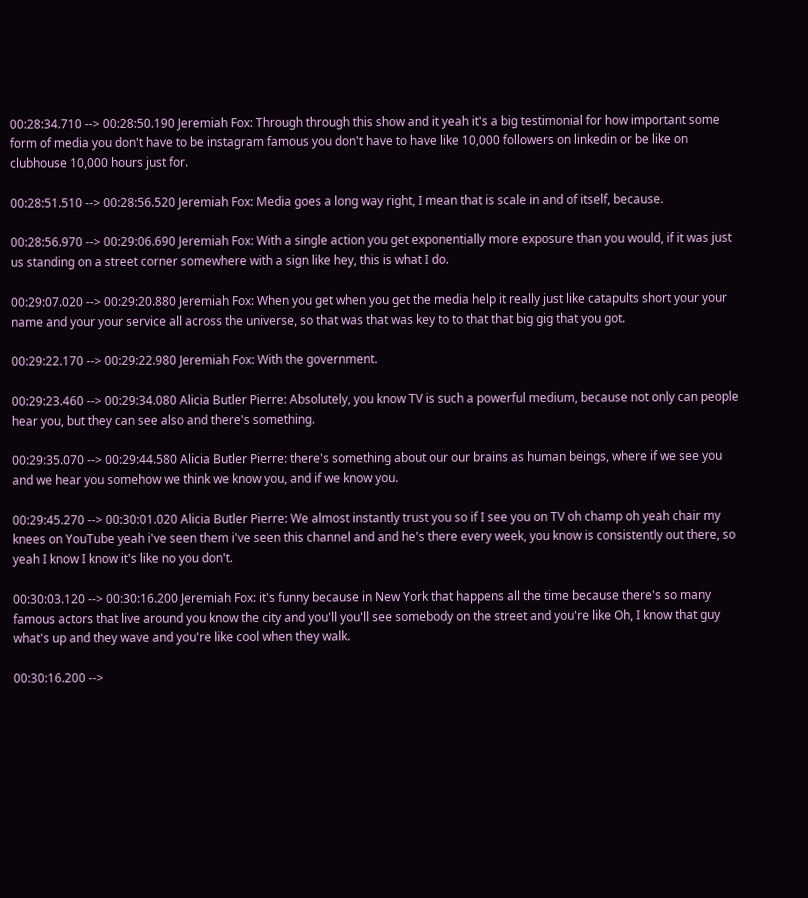00:28:34.710 --> 00:28:50.190 Jeremiah Fox: Through through this show and it yeah it's a big testimonial for how important some form of media you don't have to be instagram famous you don't have to have like 10,000 followers on linkedin or be like on clubhouse 10,000 hours just for.

00:28:51.510 --> 00:28:56.520 Jeremiah Fox: Media goes a long way right, I mean that is scale in and of itself, because.

00:28:56.970 --> 00:29:06.690 Jeremiah Fox: With a single action you get exponentially more exposure than you would, if it was just us standing on a street corner somewhere with a sign like hey, this is what I do.

00:29:07.020 --> 00:29:20.880 Jeremiah Fox: When you get when you get the media help it really just like catapults short your your name and your your service all across the universe, so that was that was key to to that that big gig that you got.

00:29:22.170 --> 00:29:22.980 Jeremiah Fox: With the government.

00:29:23.460 --> 00:29:34.080 Alicia Butler Pierre: Absolutely, you know TV is such a powerful medium, because not only can people hear you, but they can see also and there's something.

00:29:35.070 --> 00:29:44.580 Alicia Butler Pierre: there's something about our our brains as human beings, where if we see you and we hear you somehow we think we know you, and if we know you.

00:29:45.270 --> 00:30:01.020 Alicia Butler Pierre: We almost instantly trust you so if I see you on TV oh champ oh yeah chair my knees on YouTube yeah i've seen them i've seen this channel and and he's there every week, you know is consistently out there, so yeah I know I know it's like no you don't.

00:30:03.120 --> 00:30:16.200 Jeremiah Fox: it's funny because in New York that happens all the time because there's so many famous actors that live around you know the city and you'll you'll see somebody on the street and you're like Oh, I know that guy what's up and they wave and you're like cool when they walk.

00:30:16.200 -->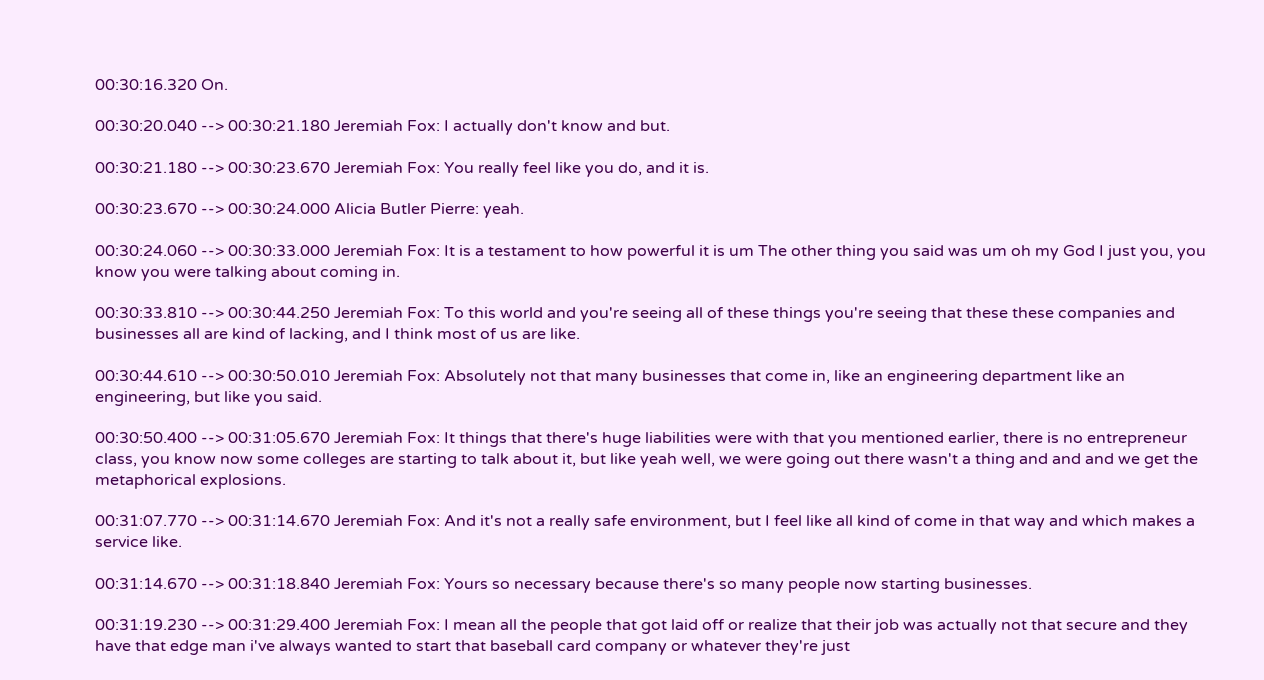00:30:16.320 On.

00:30:20.040 --> 00:30:21.180 Jeremiah Fox: I actually don't know and but.

00:30:21.180 --> 00:30:23.670 Jeremiah Fox: You really feel like you do, and it is.

00:30:23.670 --> 00:30:24.000 Alicia Butler Pierre: yeah.

00:30:24.060 --> 00:30:33.000 Jeremiah Fox: It is a testament to how powerful it is um The other thing you said was um oh my God I just you, you know you were talking about coming in.

00:30:33.810 --> 00:30:44.250 Jeremiah Fox: To this world and you're seeing all of these things you're seeing that these these companies and businesses all are kind of lacking, and I think most of us are like.

00:30:44.610 --> 00:30:50.010 Jeremiah Fox: Absolutely not that many businesses that come in, like an engineering department like an engineering, but like you said.

00:30:50.400 --> 00:31:05.670 Jeremiah Fox: It things that there's huge liabilities were with that you mentioned earlier, there is no entrepreneur class, you know now some colleges are starting to talk about it, but like yeah well, we were going out there wasn't a thing and and and we get the metaphorical explosions.

00:31:07.770 --> 00:31:14.670 Jeremiah Fox: And it's not a really safe environment, but I feel like all kind of come in that way and which makes a service like.

00:31:14.670 --> 00:31:18.840 Jeremiah Fox: Yours so necessary because there's so many people now starting businesses.

00:31:19.230 --> 00:31:29.400 Jeremiah Fox: I mean all the people that got laid off or realize that their job was actually not that secure and they have that edge man i've always wanted to start that baseball card company or whatever they're just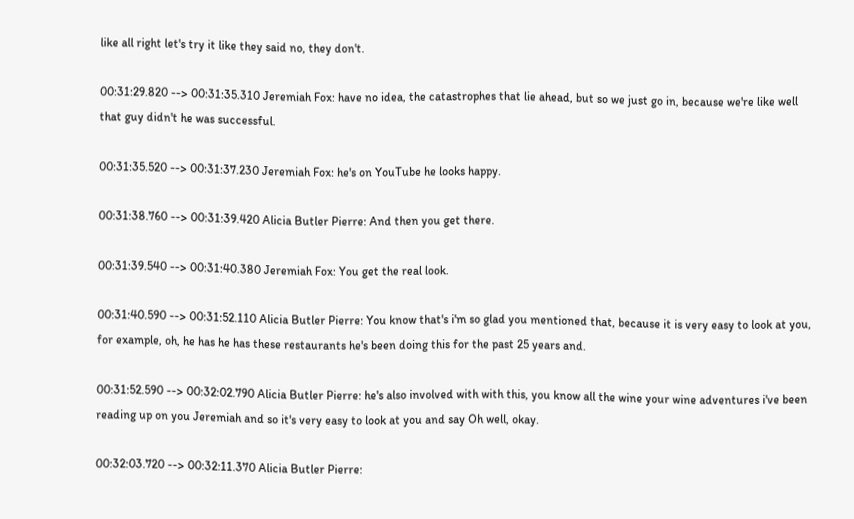like all right let's try it like they said no, they don't.

00:31:29.820 --> 00:31:35.310 Jeremiah Fox: have no idea, the catastrophes that lie ahead, but so we just go in, because we're like well that guy didn't he was successful.

00:31:35.520 --> 00:31:37.230 Jeremiah Fox: he's on YouTube he looks happy.

00:31:38.760 --> 00:31:39.420 Alicia Butler Pierre: And then you get there.

00:31:39.540 --> 00:31:40.380 Jeremiah Fox: You get the real look.

00:31:40.590 --> 00:31:52.110 Alicia Butler Pierre: You know that's i'm so glad you mentioned that, because it is very easy to look at you, for example, oh, he has he has these restaurants he's been doing this for the past 25 years and.

00:31:52.590 --> 00:32:02.790 Alicia Butler Pierre: he's also involved with with this, you know all the wine your wine adventures i've been reading up on you Jeremiah and so it's very easy to look at you and say Oh well, okay.

00:32:03.720 --> 00:32:11.370 Alicia Butler Pierre: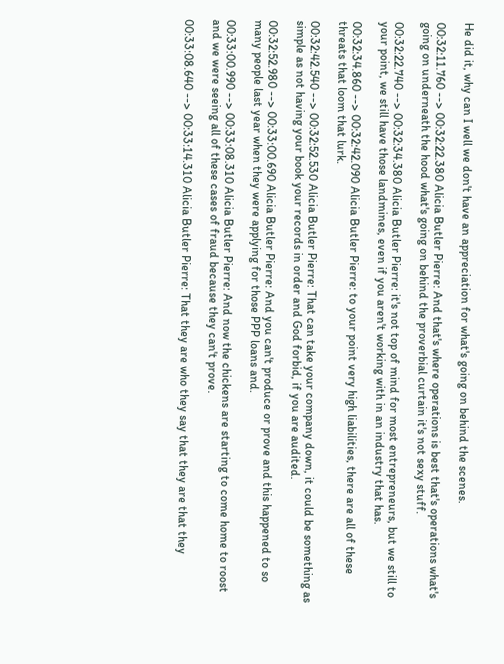He did it, why can I well we don't have an appreciation for what's going on behind the scenes.

00:32:11.760 --> 00:32:22.380 Alicia Butler Pierre: And that's where operations is best that's operations what's going on underneath the hood what's going on behind the proverbial curtain it's not sexy stuff.

00:32:22.740 --> 00:32:34.380 Alicia Butler Pierre: it's not top of mind for most entrepreneurs, but we still to your point, we still have those landmines, even if you aren't working with in an industry that has.

00:32:34.860 --> 00:32:42.090 Alicia Butler Pierre: to your point very high liabilities, there are all of these threats that loom that lurk.

00:32:42.540 --> 00:32:52.530 Alicia Butler Pierre: That can take your company down, it could be something as simple as not having your book your records in order and God forbid, if you are audited.

00:32:52.980 --> 00:33:00.690 Alicia Butler Pierre: And you can't produce or prove and this happened to so many people last year when they were applying for those PPP loans and.

00:33:00.990 --> 00:33:08.310 Alicia Butler Pierre: And now the chickens are starting to come home to roost and we were seeing all of these cases of fraud because they can't prove.

00:33:08.640 --> 00:33:14.310 Alicia Butler Pierre: That they are who they say that they are that they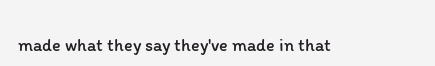made what they say they've made in that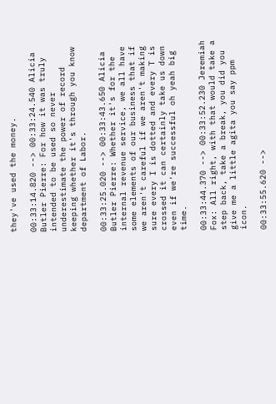they've used the money.

00:33:14.820 --> 00:33:24.540 Alicia Butler Pierre: For how it was truly intended to be used so never underestimate the power of record keeping whether it's through you know department of Labor.

00:33:25.020 --> 00:33:43.650 Alicia Butler Pierre: Whether it's for the internal revenue service, we all have some elements of our business that if we aren't careful if we aren't making sure every I is dotted and every T is crossed it can certainly take us down even if we're successful oh yeah big time.

00:33:44.370 --> 00:33:52.230 Jeremiah Fox: All right, with that would take a step back, take a break, you did you give me a little agita you say ppm icon.

00:33:55.620 -->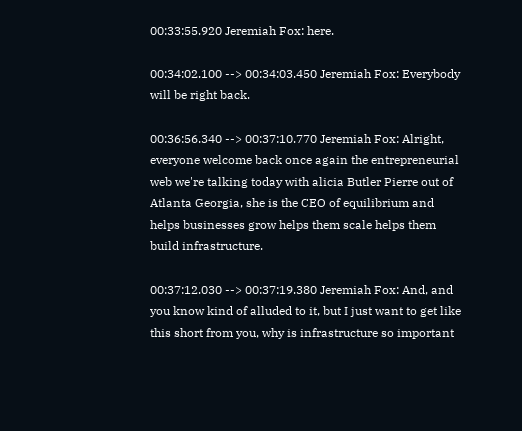00:33:55.920 Jeremiah Fox: here.

00:34:02.100 --> 00:34:03.450 Jeremiah Fox: Everybody will be right back.

00:36:56.340 --> 00:37:10.770 Jeremiah Fox: Alright, everyone welcome back once again the entrepreneurial web we're talking today with alicia Butler Pierre out of Atlanta Georgia, she is the CEO of equilibrium and helps businesses grow helps them scale helps them build infrastructure.

00:37:12.030 --> 00:37:19.380 Jeremiah Fox: And, and you know kind of alluded to it, but I just want to get like this short from you, why is infrastructure so important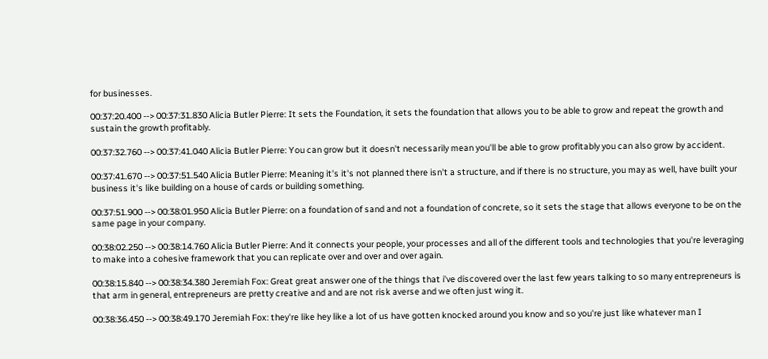for businesses.

00:37:20.400 --> 00:37:31.830 Alicia Butler Pierre: It sets the Foundation, it sets the foundation that allows you to be able to grow and repeat the growth and sustain the growth profitably.

00:37:32.760 --> 00:37:41.040 Alicia Butler Pierre: You can grow but it doesn't necessarily mean you'll be able to grow profitably you can also grow by accident.

00:37:41.670 --> 00:37:51.540 Alicia Butler Pierre: Meaning it's it's not planned there isn't a structure, and if there is no structure, you may as well, have built your business it's like building on a house of cards or building something.

00:37:51.900 --> 00:38:01.950 Alicia Butler Pierre: on a foundation of sand and not a foundation of concrete, so it sets the stage that allows everyone to be on the same page in your company.

00:38:02.250 --> 00:38:14.760 Alicia Butler Pierre: And it connects your people, your processes and all of the different tools and technologies that you're leveraging to make into a cohesive framework that you can replicate over and over and over again.

00:38:15.840 --> 00:38:34.380 Jeremiah Fox: Great great answer one of the things that i've discovered over the last few years talking to so many entrepreneurs is that arm in general, entrepreneurs are pretty creative and and are not risk averse and we often just wing it.

00:38:36.450 --> 00:38:49.170 Jeremiah Fox: they're like hey like a lot of us have gotten knocked around you know and so you're just like whatever man I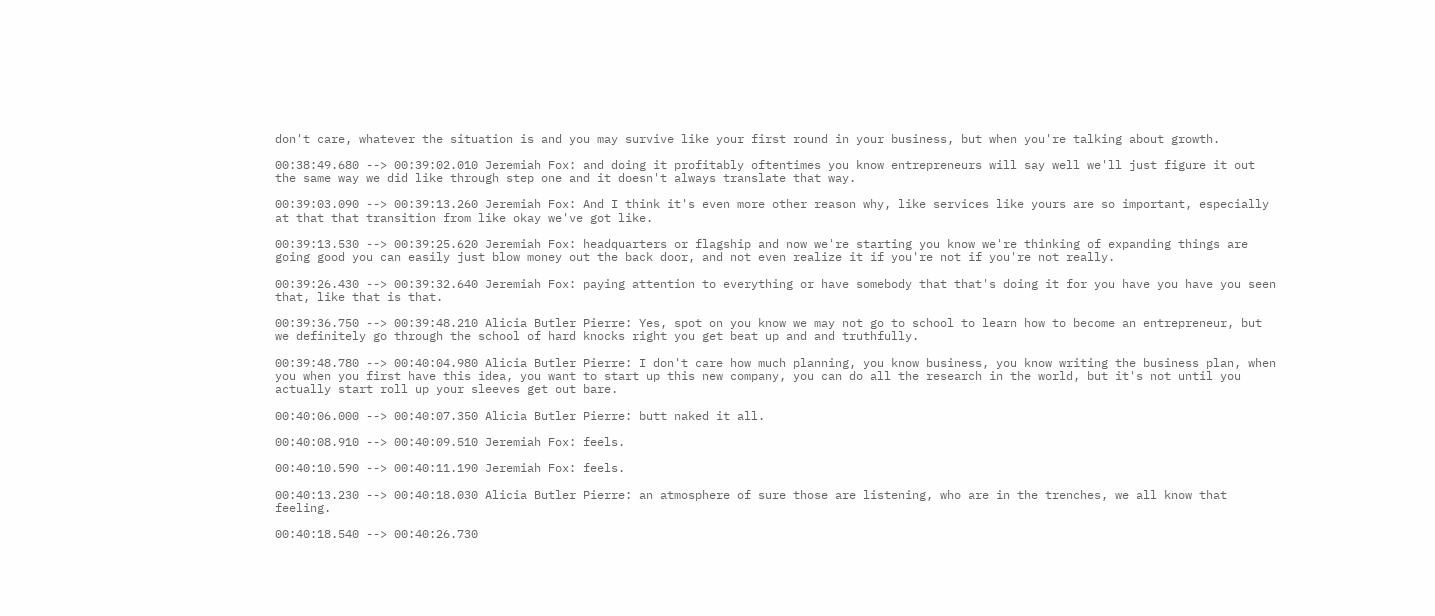don't care, whatever the situation is and you may survive like your first round in your business, but when you're talking about growth.

00:38:49.680 --> 00:39:02.010 Jeremiah Fox: and doing it profitably oftentimes you know entrepreneurs will say well we'll just figure it out the same way we did like through step one and it doesn't always translate that way.

00:39:03.090 --> 00:39:13.260 Jeremiah Fox: And I think it's even more other reason why, like services like yours are so important, especially at that that transition from like okay we've got like.

00:39:13.530 --> 00:39:25.620 Jeremiah Fox: headquarters or flagship and now we're starting you know we're thinking of expanding things are going good you can easily just blow money out the back door, and not even realize it if you're not if you're not really.

00:39:26.430 --> 00:39:32.640 Jeremiah Fox: paying attention to everything or have somebody that that's doing it for you have you have you seen that, like that is that.

00:39:36.750 --> 00:39:48.210 Alicia Butler Pierre: Yes, spot on you know we may not go to school to learn how to become an entrepreneur, but we definitely go through the school of hard knocks right you get beat up and and truthfully.

00:39:48.780 --> 00:40:04.980 Alicia Butler Pierre: I don't care how much planning, you know business, you know writing the business plan, when you when you first have this idea, you want to start up this new company, you can do all the research in the world, but it's not until you actually start roll up your sleeves get out bare.

00:40:06.000 --> 00:40:07.350 Alicia Butler Pierre: butt naked it all.

00:40:08.910 --> 00:40:09.510 Jeremiah Fox: feels.

00:40:10.590 --> 00:40:11.190 Jeremiah Fox: feels.

00:40:13.230 --> 00:40:18.030 Alicia Butler Pierre: an atmosphere of sure those are listening, who are in the trenches, we all know that feeling.

00:40:18.540 --> 00:40:26.730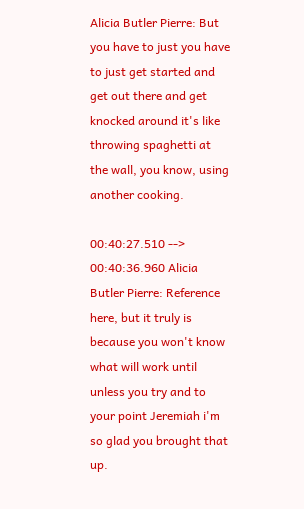Alicia Butler Pierre: But you have to just you have to just get started and get out there and get knocked around it's like throwing spaghetti at the wall, you know, using another cooking.

00:40:27.510 --> 00:40:36.960 Alicia Butler Pierre: Reference here, but it truly is because you won't know what will work until unless you try and to your point Jeremiah i'm so glad you brought that up.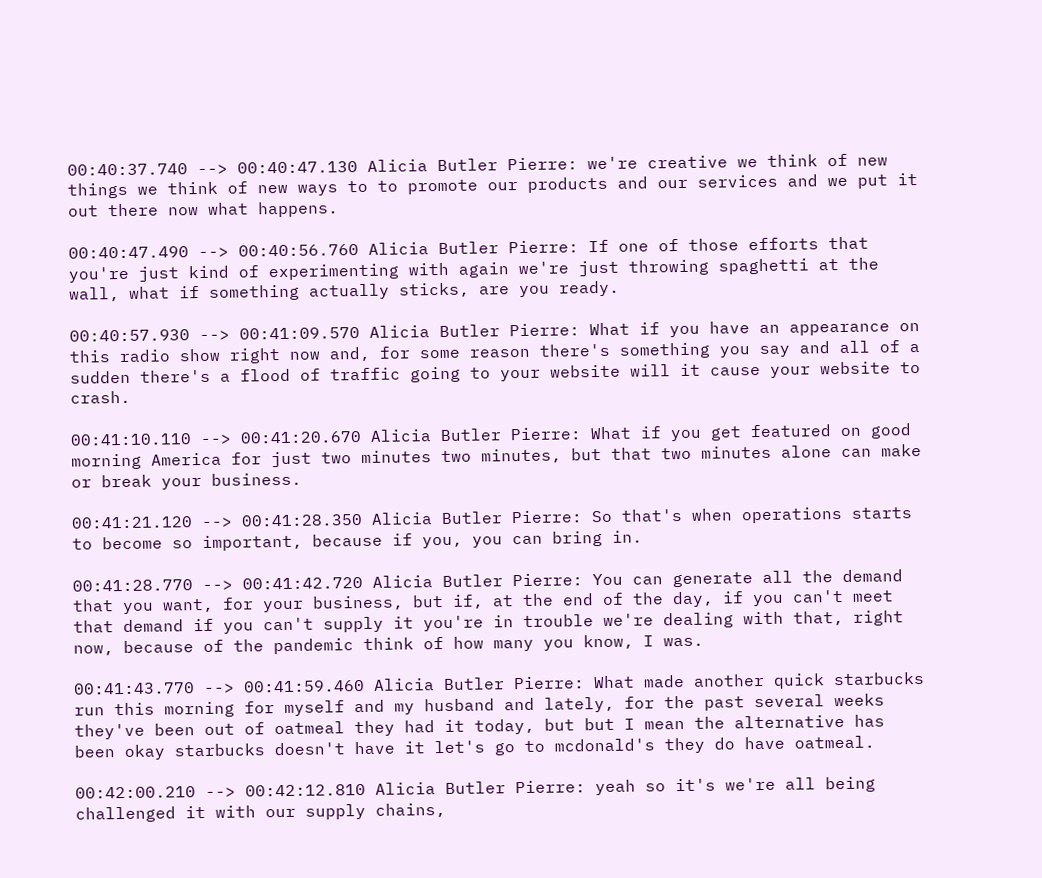00:40:37.740 --> 00:40:47.130 Alicia Butler Pierre: we're creative we think of new things we think of new ways to to promote our products and our services and we put it out there now what happens.

00:40:47.490 --> 00:40:56.760 Alicia Butler Pierre: If one of those efforts that you're just kind of experimenting with again we're just throwing spaghetti at the wall, what if something actually sticks, are you ready.

00:40:57.930 --> 00:41:09.570 Alicia Butler Pierre: What if you have an appearance on this radio show right now and, for some reason there's something you say and all of a sudden there's a flood of traffic going to your website will it cause your website to crash.

00:41:10.110 --> 00:41:20.670 Alicia Butler Pierre: What if you get featured on good morning America for just two minutes two minutes, but that two minutes alone can make or break your business.

00:41:21.120 --> 00:41:28.350 Alicia Butler Pierre: So that's when operations starts to become so important, because if you, you can bring in.

00:41:28.770 --> 00:41:42.720 Alicia Butler Pierre: You can generate all the demand that you want, for your business, but if, at the end of the day, if you can't meet that demand if you can't supply it you're in trouble we're dealing with that, right now, because of the pandemic think of how many you know, I was.

00:41:43.770 --> 00:41:59.460 Alicia Butler Pierre: What made another quick starbucks run this morning for myself and my husband and lately, for the past several weeks they've been out of oatmeal they had it today, but but I mean the alternative has been okay starbucks doesn't have it let's go to mcdonald's they do have oatmeal.

00:42:00.210 --> 00:42:12.810 Alicia Butler Pierre: yeah so it's we're all being challenged it with our supply chains,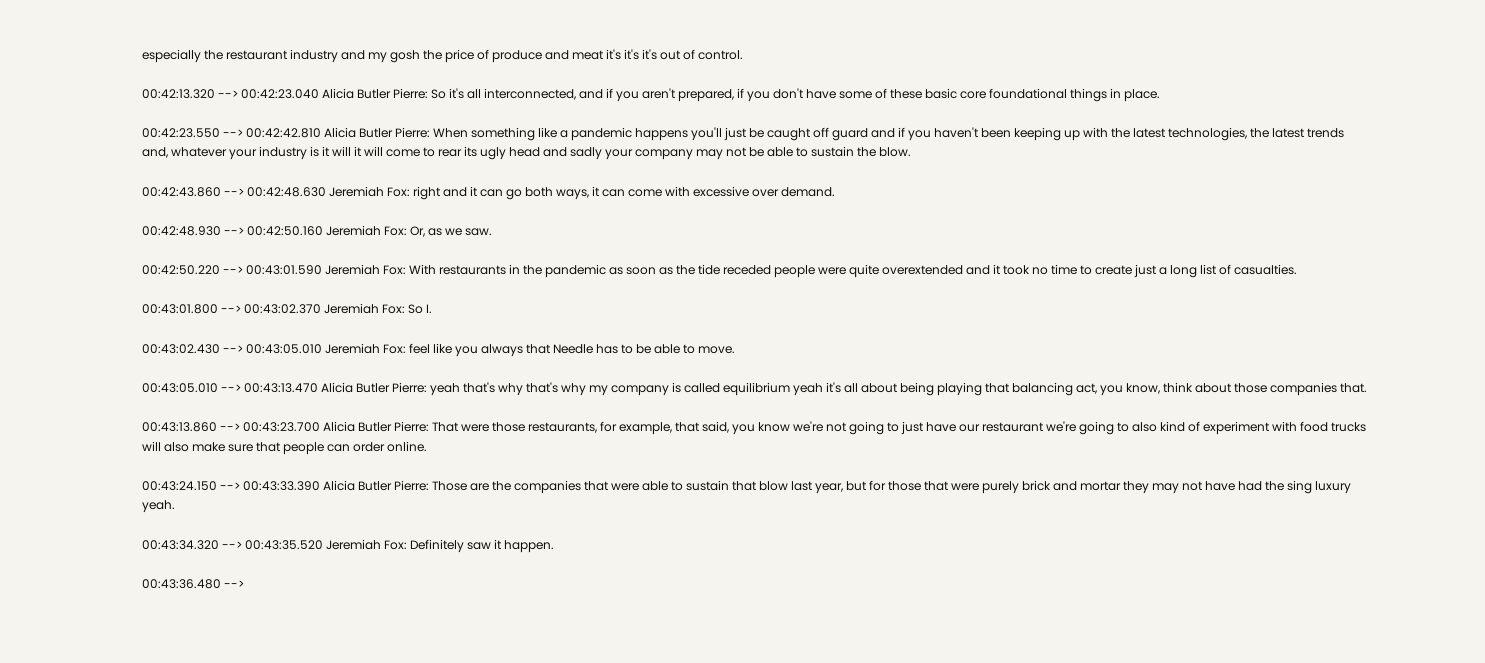especially the restaurant industry and my gosh the price of produce and meat it's it's it's out of control.

00:42:13.320 --> 00:42:23.040 Alicia Butler Pierre: So it's all interconnected, and if you aren't prepared, if you don't have some of these basic core foundational things in place.

00:42:23.550 --> 00:42:42.810 Alicia Butler Pierre: When something like a pandemic happens you'll just be caught off guard and if you haven't been keeping up with the latest technologies, the latest trends and, whatever your industry is it will it will come to rear its ugly head and sadly your company may not be able to sustain the blow.

00:42:43.860 --> 00:42:48.630 Jeremiah Fox: right and it can go both ways, it can come with excessive over demand.

00:42:48.930 --> 00:42:50.160 Jeremiah Fox: Or, as we saw.

00:42:50.220 --> 00:43:01.590 Jeremiah Fox: With restaurants in the pandemic as soon as the tide receded people were quite overextended and it took no time to create just a long list of casualties.

00:43:01.800 --> 00:43:02.370 Jeremiah Fox: So I.

00:43:02.430 --> 00:43:05.010 Jeremiah Fox: feel like you always that Needle has to be able to move.

00:43:05.010 --> 00:43:13.470 Alicia Butler Pierre: yeah that's why that's why my company is called equilibrium yeah it's all about being playing that balancing act, you know, think about those companies that.

00:43:13.860 --> 00:43:23.700 Alicia Butler Pierre: That were those restaurants, for example, that said, you know we're not going to just have our restaurant we're going to also kind of experiment with food trucks will also make sure that people can order online.

00:43:24.150 --> 00:43:33.390 Alicia Butler Pierre: Those are the companies that were able to sustain that blow last year, but for those that were purely brick and mortar they may not have had the sing luxury yeah.

00:43:34.320 --> 00:43:35.520 Jeremiah Fox: Definitely saw it happen.

00:43:36.480 -->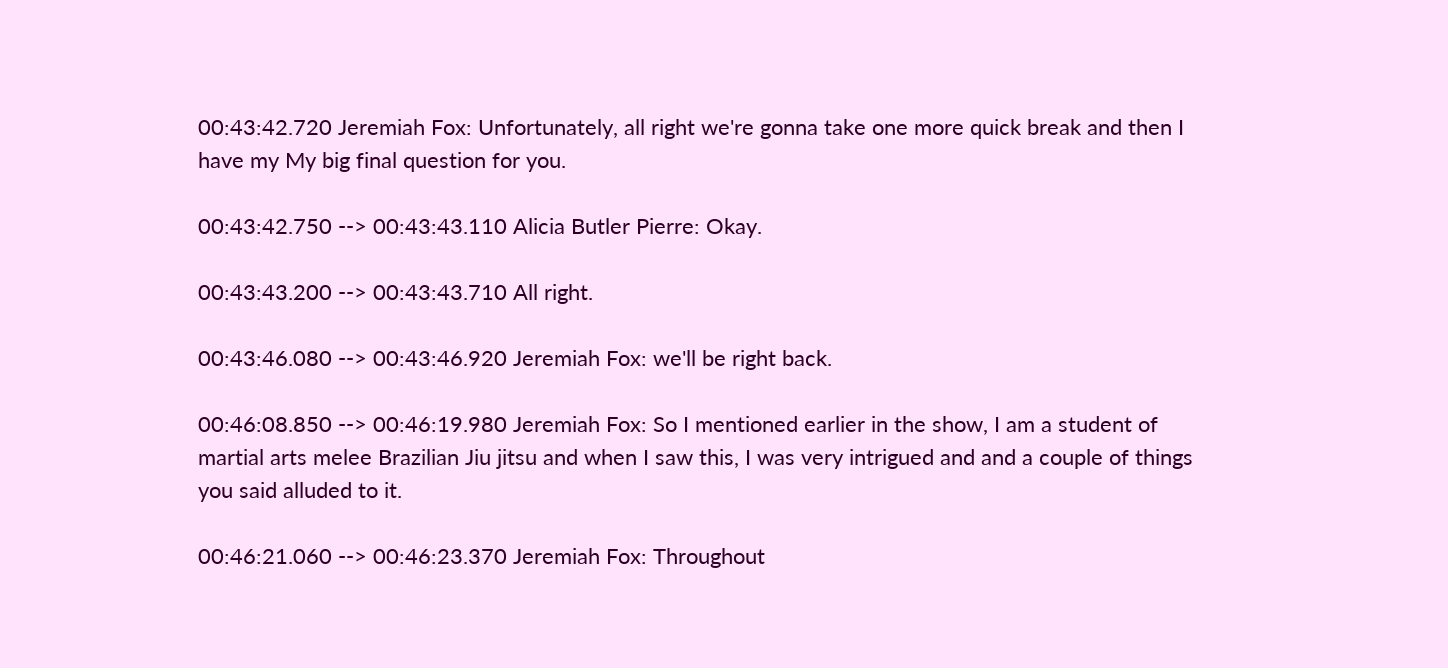00:43:42.720 Jeremiah Fox: Unfortunately, all right we're gonna take one more quick break and then I have my My big final question for you.

00:43:42.750 --> 00:43:43.110 Alicia Butler Pierre: Okay.

00:43:43.200 --> 00:43:43.710 All right.

00:43:46.080 --> 00:43:46.920 Jeremiah Fox: we'll be right back.

00:46:08.850 --> 00:46:19.980 Jeremiah Fox: So I mentioned earlier in the show, I am a student of martial arts melee Brazilian Jiu jitsu and when I saw this, I was very intrigued and and a couple of things you said alluded to it.

00:46:21.060 --> 00:46:23.370 Jeremiah Fox: Throughout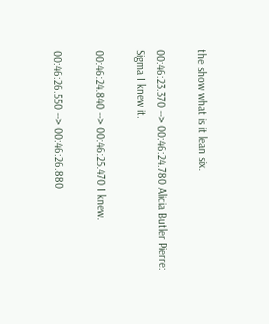the show what is it lean six.

00:46:23.370 --> 00:46:24.780 Alicia Butler Pierre: Sigma I knew it.

00:46:24.840 --> 00:46:25.470 I knew.

00:46:26.550 --> 00:46:26.880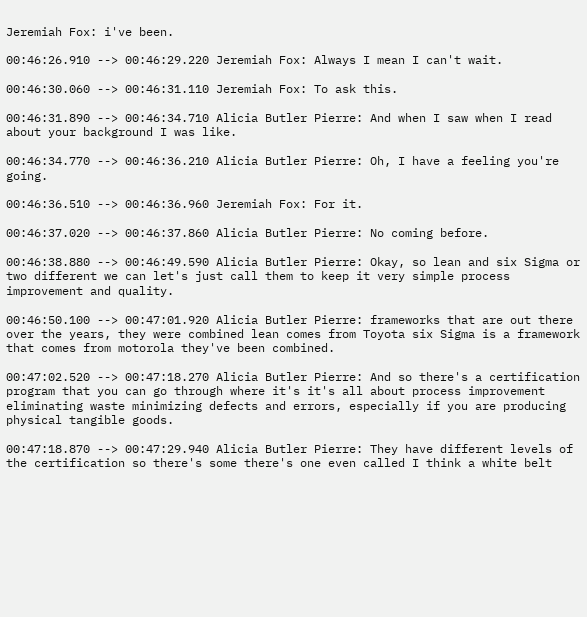Jeremiah Fox: i've been.

00:46:26.910 --> 00:46:29.220 Jeremiah Fox: Always I mean I can't wait.

00:46:30.060 --> 00:46:31.110 Jeremiah Fox: To ask this.

00:46:31.890 --> 00:46:34.710 Alicia Butler Pierre: And when I saw when I read about your background I was like.

00:46:34.770 --> 00:46:36.210 Alicia Butler Pierre: Oh, I have a feeling you're going.

00:46:36.510 --> 00:46:36.960 Jeremiah Fox: For it.

00:46:37.020 --> 00:46:37.860 Alicia Butler Pierre: No coming before.

00:46:38.880 --> 00:46:49.590 Alicia Butler Pierre: Okay, so lean and six Sigma or two different we can let's just call them to keep it very simple process improvement and quality.

00:46:50.100 --> 00:47:01.920 Alicia Butler Pierre: frameworks that are out there over the years, they were combined lean comes from Toyota six Sigma is a framework that comes from motorola they've been combined.

00:47:02.520 --> 00:47:18.270 Alicia Butler Pierre: And so there's a certification program that you can go through where it's it's all about process improvement eliminating waste minimizing defects and errors, especially if you are producing physical tangible goods.

00:47:18.870 --> 00:47:29.940 Alicia Butler Pierre: They have different levels of the certification so there's some there's one even called I think a white belt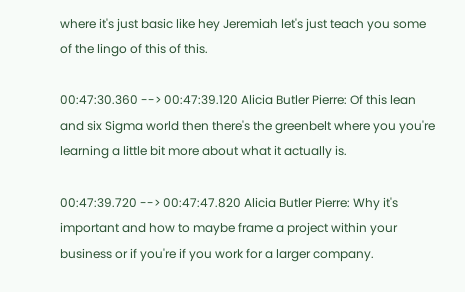where it's just basic like hey Jeremiah let's just teach you some of the lingo of this of this.

00:47:30.360 --> 00:47:39.120 Alicia Butler Pierre: Of this lean and six Sigma world then there's the greenbelt where you you're learning a little bit more about what it actually is.

00:47:39.720 --> 00:47:47.820 Alicia Butler Pierre: Why it's important and how to maybe frame a project within your business or if you're if you work for a larger company.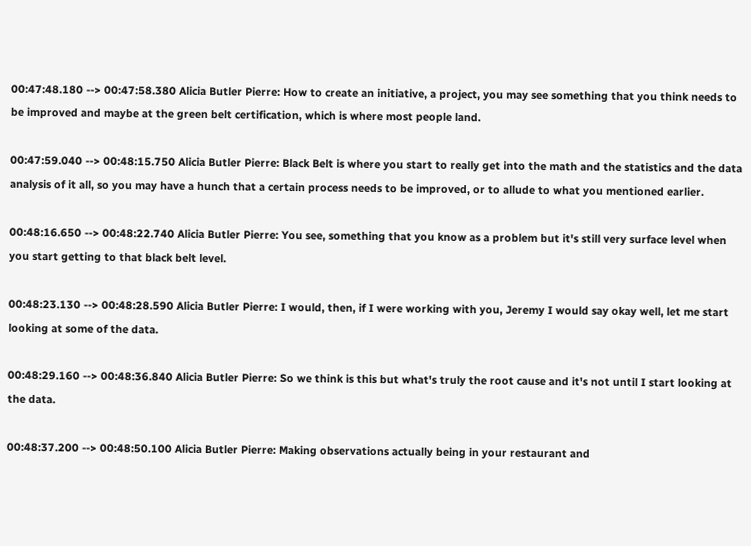00:47:48.180 --> 00:47:58.380 Alicia Butler Pierre: How to create an initiative, a project, you may see something that you think needs to be improved and maybe at the green belt certification, which is where most people land.

00:47:59.040 --> 00:48:15.750 Alicia Butler Pierre: Black Belt is where you start to really get into the math and the statistics and the data analysis of it all, so you may have a hunch that a certain process needs to be improved, or to allude to what you mentioned earlier.

00:48:16.650 --> 00:48:22.740 Alicia Butler Pierre: You see, something that you know as a problem but it's still very surface level when you start getting to that black belt level.

00:48:23.130 --> 00:48:28.590 Alicia Butler Pierre: I would, then, if I were working with you, Jeremy I would say okay well, let me start looking at some of the data.

00:48:29.160 --> 00:48:36.840 Alicia Butler Pierre: So we think is this but what's truly the root cause and it's not until I start looking at the data.

00:48:37.200 --> 00:48:50.100 Alicia Butler Pierre: Making observations actually being in your restaurant and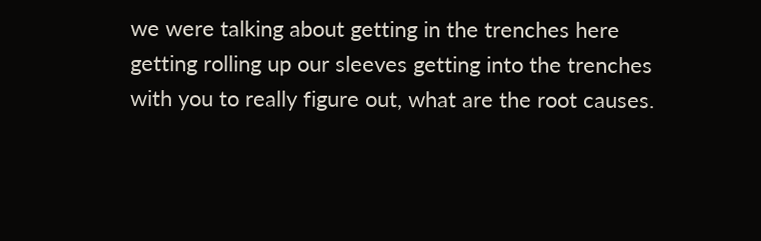we were talking about getting in the trenches here getting rolling up our sleeves getting into the trenches with you to really figure out, what are the root causes.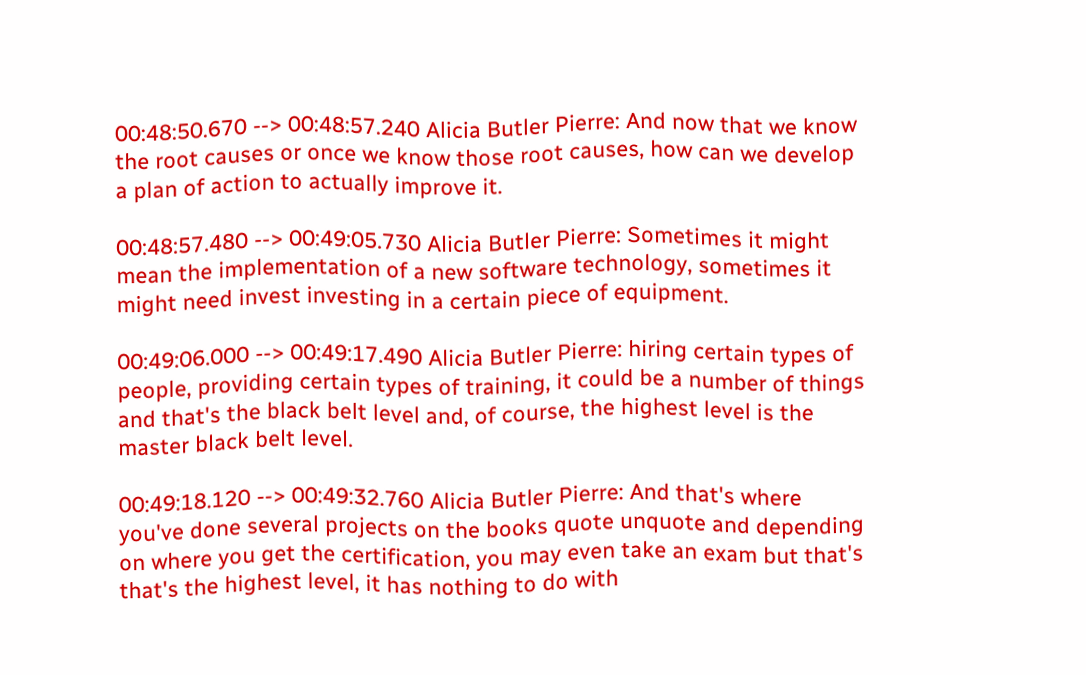00:48:50.670 --> 00:48:57.240 Alicia Butler Pierre: And now that we know the root causes or once we know those root causes, how can we develop a plan of action to actually improve it.

00:48:57.480 --> 00:49:05.730 Alicia Butler Pierre: Sometimes it might mean the implementation of a new software technology, sometimes it might need invest investing in a certain piece of equipment.

00:49:06.000 --> 00:49:17.490 Alicia Butler Pierre: hiring certain types of people, providing certain types of training, it could be a number of things and that's the black belt level and, of course, the highest level is the master black belt level.

00:49:18.120 --> 00:49:32.760 Alicia Butler Pierre: And that's where you've done several projects on the books quote unquote and depending on where you get the certification, you may even take an exam but that's that's the highest level, it has nothing to do with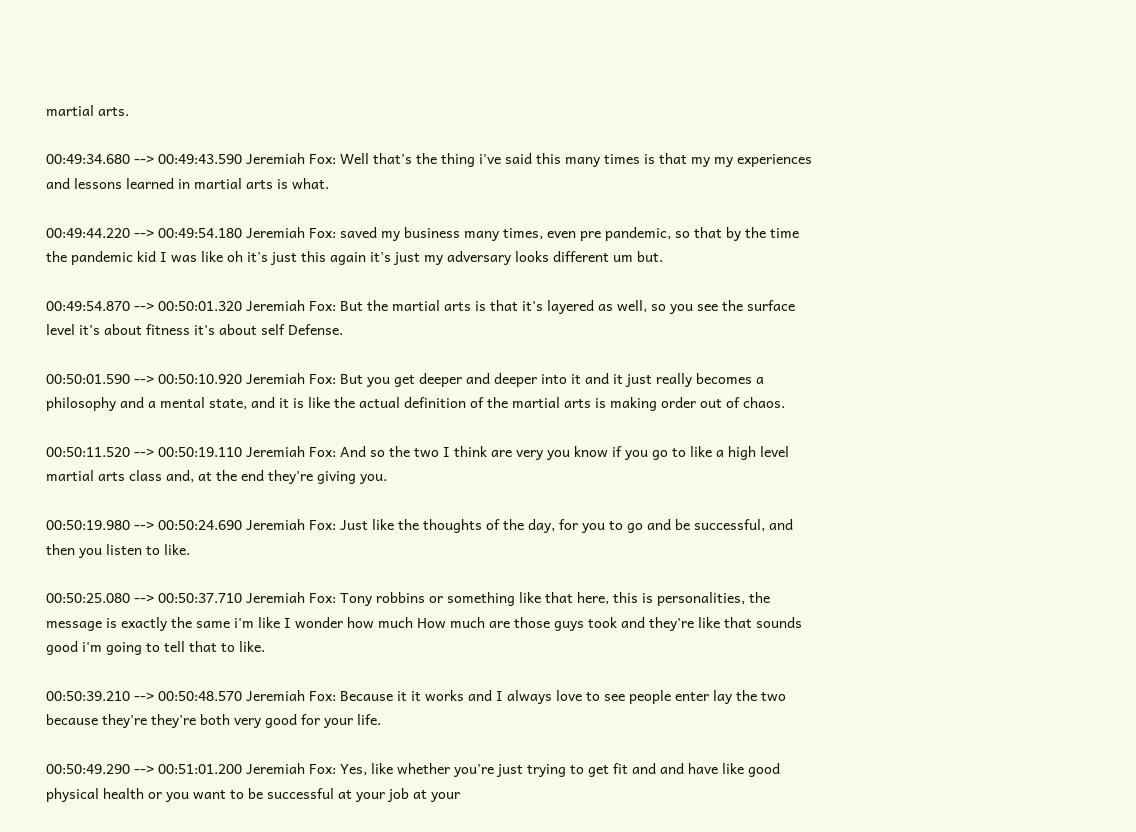martial arts.

00:49:34.680 --> 00:49:43.590 Jeremiah Fox: Well that's the thing i've said this many times is that my my experiences and lessons learned in martial arts is what.

00:49:44.220 --> 00:49:54.180 Jeremiah Fox: saved my business many times, even pre pandemic, so that by the time the pandemic kid I was like oh it's just this again it's just my adversary looks different um but.

00:49:54.870 --> 00:50:01.320 Jeremiah Fox: But the martial arts is that it's layered as well, so you see the surface level it's about fitness it's about self Defense.

00:50:01.590 --> 00:50:10.920 Jeremiah Fox: But you get deeper and deeper into it and it just really becomes a philosophy and a mental state, and it is like the actual definition of the martial arts is making order out of chaos.

00:50:11.520 --> 00:50:19.110 Jeremiah Fox: And so the two I think are very you know if you go to like a high level martial arts class and, at the end they're giving you.

00:50:19.980 --> 00:50:24.690 Jeremiah Fox: Just like the thoughts of the day, for you to go and be successful, and then you listen to like.

00:50:25.080 --> 00:50:37.710 Jeremiah Fox: Tony robbins or something like that here, this is personalities, the message is exactly the same i'm like I wonder how much How much are those guys took and they're like that sounds good i'm going to tell that to like.

00:50:39.210 --> 00:50:48.570 Jeremiah Fox: Because it it works and I always love to see people enter lay the two because they're they're both very good for your life.

00:50:49.290 --> 00:51:01.200 Jeremiah Fox: Yes, like whether you're just trying to get fit and and have like good physical health or you want to be successful at your job at your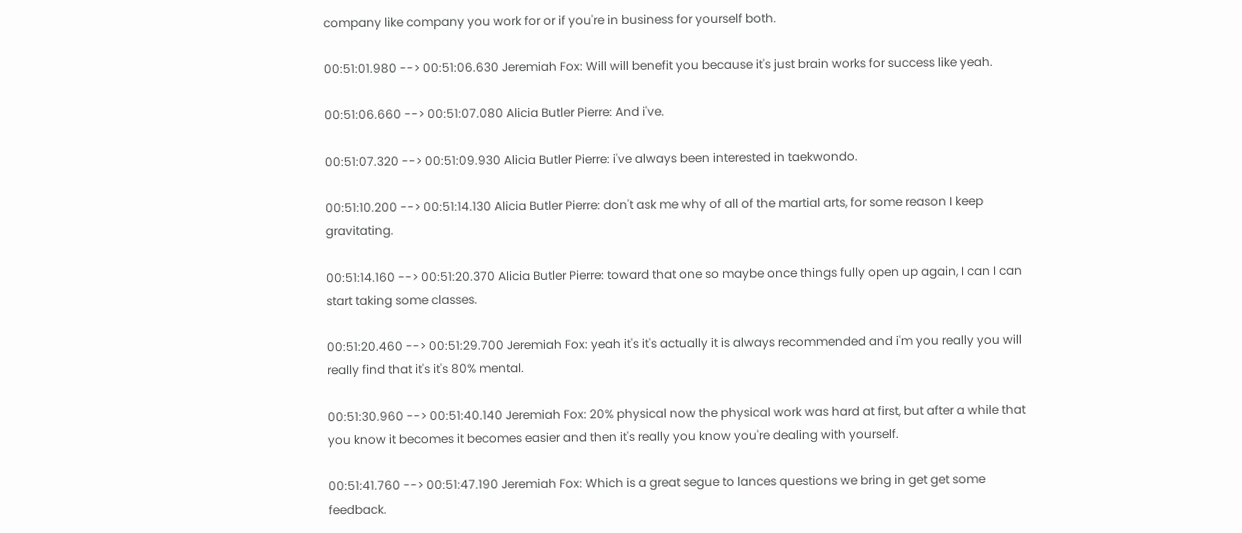company like company you work for or if you're in business for yourself both.

00:51:01.980 --> 00:51:06.630 Jeremiah Fox: Will will benefit you because it's just brain works for success like yeah.

00:51:06.660 --> 00:51:07.080 Alicia Butler Pierre: And i've.

00:51:07.320 --> 00:51:09.930 Alicia Butler Pierre: i've always been interested in taekwondo.

00:51:10.200 --> 00:51:14.130 Alicia Butler Pierre: don't ask me why of all of the martial arts, for some reason I keep gravitating.

00:51:14.160 --> 00:51:20.370 Alicia Butler Pierre: toward that one so maybe once things fully open up again, I can I can start taking some classes.

00:51:20.460 --> 00:51:29.700 Jeremiah Fox: yeah it's it's actually it is always recommended and i'm you really you will really find that it's it's 80% mental.

00:51:30.960 --> 00:51:40.140 Jeremiah Fox: 20% physical now the physical work was hard at first, but after a while that you know it becomes it becomes easier and then it's really you know you're dealing with yourself.

00:51:41.760 --> 00:51:47.190 Jeremiah Fox: Which is a great segue to lances questions we bring in get get some feedback.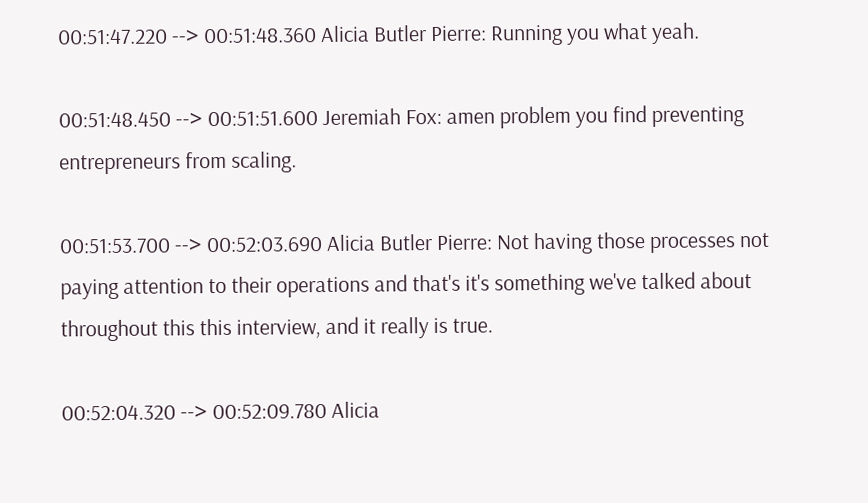00:51:47.220 --> 00:51:48.360 Alicia Butler Pierre: Running you what yeah.

00:51:48.450 --> 00:51:51.600 Jeremiah Fox: amen problem you find preventing entrepreneurs from scaling.

00:51:53.700 --> 00:52:03.690 Alicia Butler Pierre: Not having those processes not paying attention to their operations and that's it's something we've talked about throughout this this interview, and it really is true.

00:52:04.320 --> 00:52:09.780 Alicia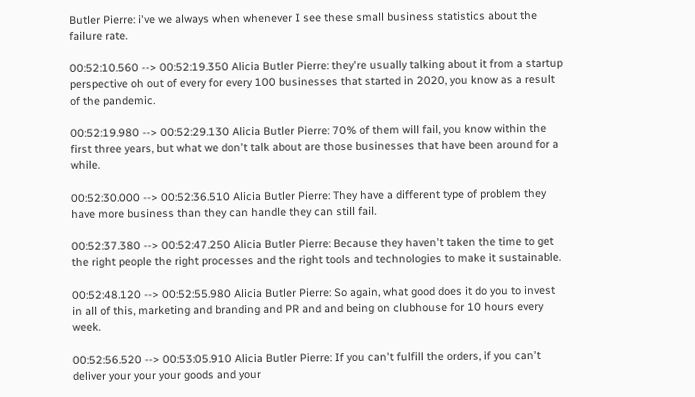Butler Pierre: i've we always when whenever I see these small business statistics about the failure rate.

00:52:10.560 --> 00:52:19.350 Alicia Butler Pierre: they're usually talking about it from a startup perspective oh out of every for every 100 businesses that started in 2020, you know as a result of the pandemic.

00:52:19.980 --> 00:52:29.130 Alicia Butler Pierre: 70% of them will fail, you know within the first three years, but what we don't talk about are those businesses that have been around for a while.

00:52:30.000 --> 00:52:36.510 Alicia Butler Pierre: They have a different type of problem they have more business than they can handle they can still fail.

00:52:37.380 --> 00:52:47.250 Alicia Butler Pierre: Because they haven't taken the time to get the right people the right processes and the right tools and technologies to make it sustainable.

00:52:48.120 --> 00:52:55.980 Alicia Butler Pierre: So again, what good does it do you to invest in all of this, marketing and branding and PR and and being on clubhouse for 10 hours every week.

00:52:56.520 --> 00:53:05.910 Alicia Butler Pierre: If you can't fulfill the orders, if you can't deliver your your your goods and your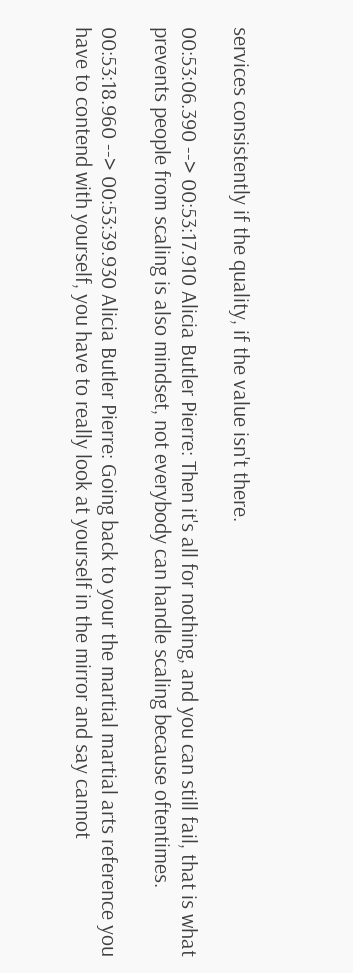services consistently if the quality, if the value isn't there.

00:53:06.390 --> 00:53:17.910 Alicia Butler Pierre: Then it's all for nothing, and you can still fail, that is what prevents people from scaling is also mindset, not everybody can handle scaling because oftentimes.

00:53:18.960 --> 00:53:39.930 Alicia Butler Pierre: Going back to your the martial martial arts reference you have to contend with yourself, you have to really look at yourself in the mirror and say cannot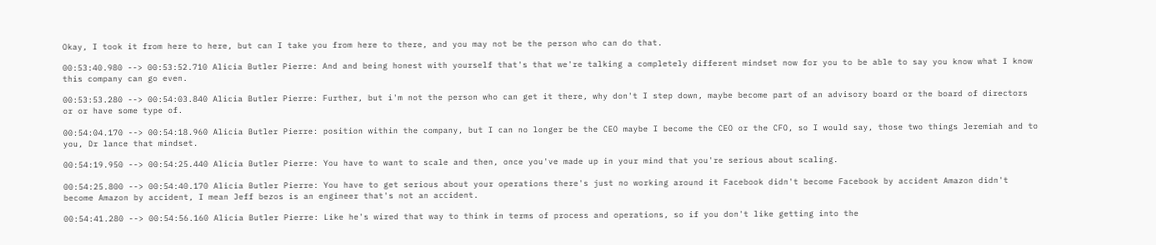Okay, I took it from here to here, but can I take you from here to there, and you may not be the person who can do that.

00:53:40.980 --> 00:53:52.710 Alicia Butler Pierre: And and being honest with yourself that's that we're talking a completely different mindset now for you to be able to say you know what I know this company can go even.

00:53:53.280 --> 00:54:03.840 Alicia Butler Pierre: Further, but i'm not the person who can get it there, why don't I step down, maybe become part of an advisory board or the board of directors or or have some type of.

00:54:04.170 --> 00:54:18.960 Alicia Butler Pierre: position within the company, but I can no longer be the CEO maybe I become the CEO or the CFO, so I would say, those two things Jeremiah and to you, Dr lance that mindset.

00:54:19.950 --> 00:54:25.440 Alicia Butler Pierre: You have to want to scale and then, once you've made up in your mind that you're serious about scaling.

00:54:25.800 --> 00:54:40.170 Alicia Butler Pierre: You have to get serious about your operations there's just no working around it Facebook didn't become Facebook by accident Amazon didn't become Amazon by accident, I mean Jeff bezos is an engineer that's not an accident.

00:54:41.280 --> 00:54:56.160 Alicia Butler Pierre: Like he's wired that way to think in terms of process and operations, so if you don't like getting into the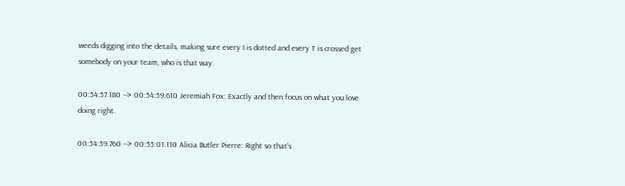weeds digging into the details, making sure every I is dotted and every T is crossed get somebody on your team, who is that way.

00:54:57.180 --> 00:54:59.610 Jeremiah Fox: Exactly and then focus on what you love doing right.

00:54:59.760 --> 00:55:01.110 Alicia Butler Pierre: Right so that's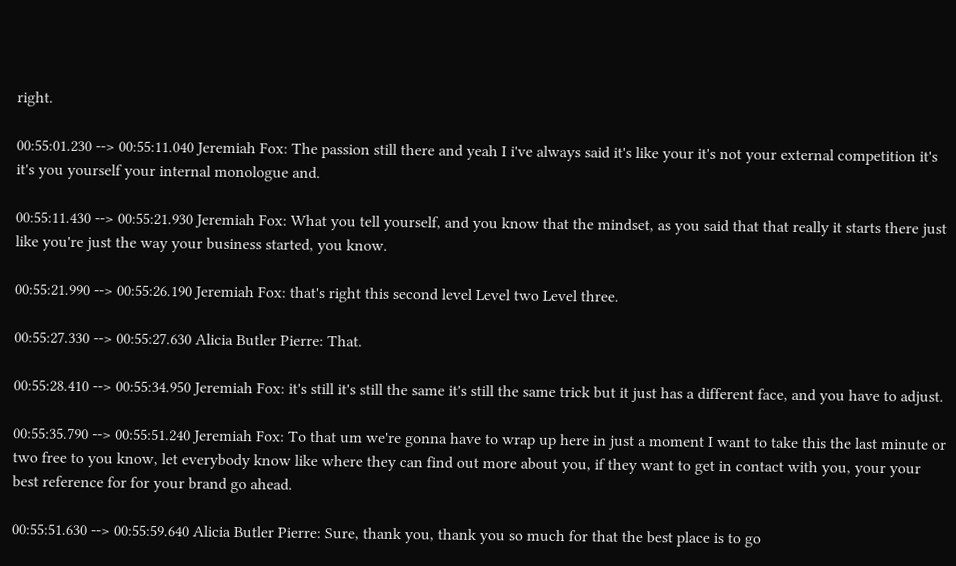right.

00:55:01.230 --> 00:55:11.040 Jeremiah Fox: The passion still there and yeah I i've always said it's like your it's not your external competition it's it's you yourself your internal monologue and.

00:55:11.430 --> 00:55:21.930 Jeremiah Fox: What you tell yourself, and you know that the mindset, as you said that that really it starts there just like you're just the way your business started, you know.

00:55:21.990 --> 00:55:26.190 Jeremiah Fox: that's right this second level Level two Level three.

00:55:27.330 --> 00:55:27.630 Alicia Butler Pierre: That.

00:55:28.410 --> 00:55:34.950 Jeremiah Fox: it's still it's still the same it's still the same trick but it just has a different face, and you have to adjust.

00:55:35.790 --> 00:55:51.240 Jeremiah Fox: To that um we're gonna have to wrap up here in just a moment I want to take this the last minute or two free to you know, let everybody know like where they can find out more about you, if they want to get in contact with you, your your best reference for for your brand go ahead.

00:55:51.630 --> 00:55:59.640 Alicia Butler Pierre: Sure, thank you, thank you so much for that the best place is to go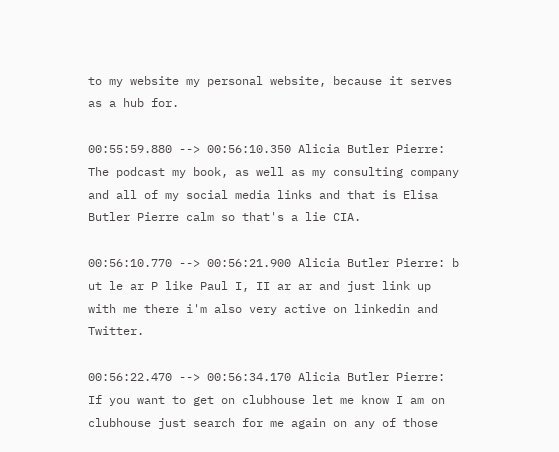to my website my personal website, because it serves as a hub for.

00:55:59.880 --> 00:56:10.350 Alicia Butler Pierre: The podcast my book, as well as my consulting company and all of my social media links and that is Elisa Butler Pierre calm so that's a lie CIA.

00:56:10.770 --> 00:56:21.900 Alicia Butler Pierre: b ut le ar P like Paul I, II ar ar and just link up with me there i'm also very active on linkedin and Twitter.

00:56:22.470 --> 00:56:34.170 Alicia Butler Pierre: If you want to get on clubhouse let me know I am on clubhouse just search for me again on any of those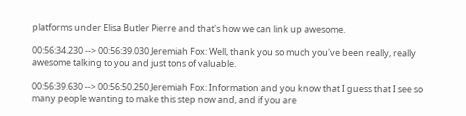platforms under Elisa Butler Pierre and that's how we can link up awesome.

00:56:34.230 --> 00:56:39.030 Jeremiah Fox: Well, thank you so much you've been really, really awesome talking to you and just tons of valuable.

00:56:39.630 --> 00:56:50.250 Jeremiah Fox: Information and you know that I guess that I see so many people wanting to make this step now and, and if you are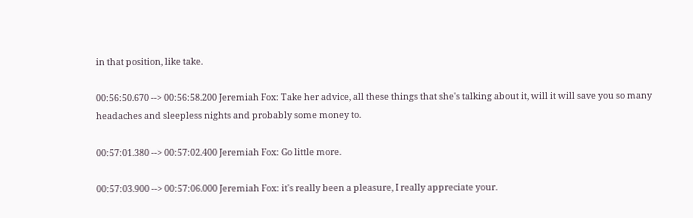in that position, like take.

00:56:50.670 --> 00:56:58.200 Jeremiah Fox: Take her advice, all these things that she's talking about it, will it will save you so many headaches and sleepless nights and probably some money to.

00:57:01.380 --> 00:57:02.400 Jeremiah Fox: Go little more.

00:57:03.900 --> 00:57:06.000 Jeremiah Fox: it's really been a pleasure, I really appreciate your.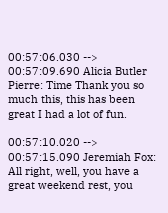00:57:06.030 --> 00:57:09.690 Alicia Butler Pierre: Time Thank you so much this, this has been great I had a lot of fun.

00:57:10.020 --> 00:57:15.090 Jeremiah Fox: All right, well, you have a great weekend rest, you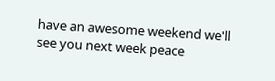have an awesome weekend we'll see you next week peace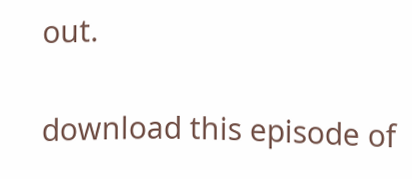out.

download this episode of